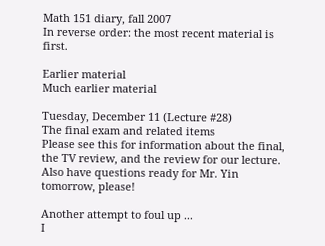Math 151 diary, fall 2007
In reverse order: the most recent material is first.

Earlier material
Much earlier material

Tuesday, December 11 (Lecture #28)
The final exam and related items
Please see this for information about the final, the TV review, and the review for our lecture. Also have questions ready for Mr. Yin tomorrow, please!

Another attempt to foul up ...
I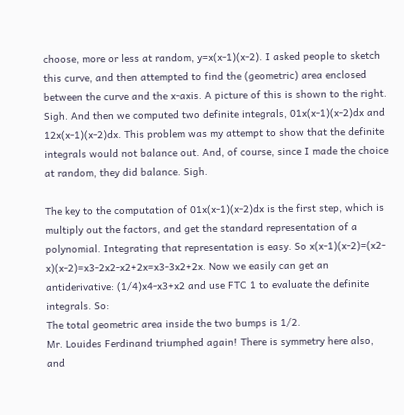choose, more or less at random, y=x(x-1)(x-2). I asked people to sketch this curve, and then attempted to find the (geometric) area enclosed between the curve and the x-axis. A picture of this is shown to the right. Sigh. And then we computed two definite integrals, 01x(x-1)(x-2)dx and 12x(x-1)(x-2)dx. This problem was my attempt to show that the definite integrals would not balance out. And, of course, since I made the choice at random, they did balance. Sigh.

The key to the computation of 01x(x-1)(x-2)dx is the first step, which is multiply out the factors, and get the standard representation of a polynomial. Integrating that representation is easy. So x(x-1)(x-2)=(x2-x)(x-2)=x3-2x2-x2+2x=x3-3x2+2x. Now we easily can get an antiderivative: (1/4)x4-x3+x2 and use FTC 1 to evaluate the definite integrals. So:
The total geometric area inside the two bumps is 1/2.
Mr. Louides Ferdinand triumphed again! There is symmetry here also, and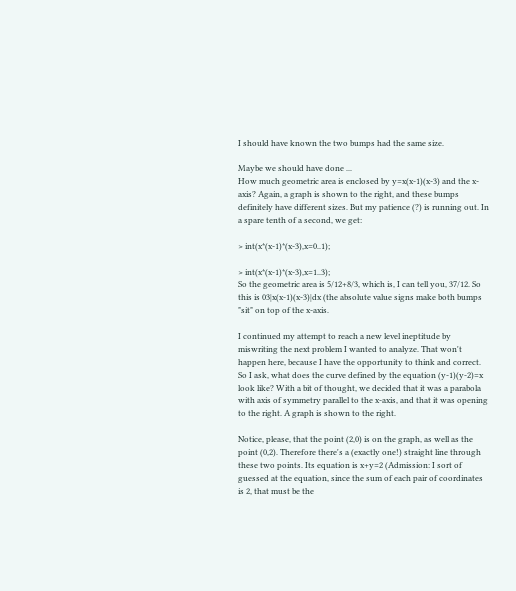I should have known the two bumps had the same size.

Maybe we should have done ...
How much geometric area is enclosed by y=x(x-1)(x-3) and the x-axis? Again, a graph is shown to the right, and these bumps definitely have different sizes. But my patience (?) is running out. In a spare tenth of a second, we get:

> int(x*(x-1)*(x-3),x=0..1);

> int(x*(x-1)*(x-3),x=1..3);
So the geometric area is 5/12+8/3, which is, I can tell you, 37/12. So this is 03|x(x-1)(x-3)|dx (the absolute value signs make both bumps "sit" on top of the x-axis.

I continued my attempt to reach a new level ineptitude by miswriting the next problem I wanted to analyze. That won't happen here, because I have the opportunity to think and correct. So I ask, what does the curve defined by the equation (y-1)(y-2)=x look like? With a bit of thought, we decided that it was a parabola with axis of symmetry parallel to the x-axis, and that it was opening to the right. A graph is shown to the right.

Notice, please, that the point (2,0) is on the graph, as well as the point (0,2). Therefore there's a (exactly one!) straight line through these two points. Its equation is x+y=2 (Admission: I sort of guessed at the equation, since the sum of each pair of coordinates is 2, that must be the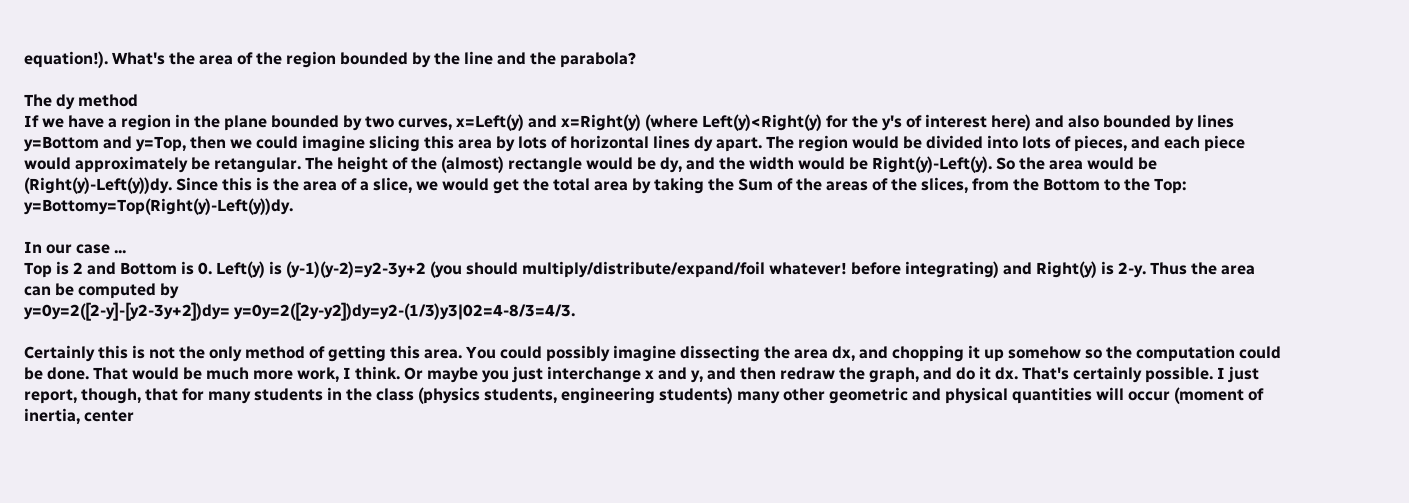equation!). What's the area of the region bounded by the line and the parabola?

The dy method
If we have a region in the plane bounded by two curves, x=Left(y) and x=Right(y) (where Left(y)<Right(y) for the y's of interest here) and also bounded by lines y=Bottom and y=Top, then we could imagine slicing this area by lots of horizontal lines dy apart. The region would be divided into lots of pieces, and each piece would approximately be retangular. The height of the (almost) rectangle would be dy, and the width would be Right(y)-Left(y). So the area would be (Right(y)-Left(y))dy. Since this is the area of a slice, we would get the total area by taking the Sum of the areas of the slices, from the Bottom to the Top: y=Bottomy=Top(Right(y)-Left(y))dy.

In our case ...
Top is 2 and Bottom is 0. Left(y) is (y-1)(y-2)=y2-3y+2 (you should multiply/distribute/expand/foil whatever! before integrating) and Right(y) is 2-y. Thus the area can be computed by
y=0y=2([2-y]-[y2-3y+2])dy= y=0y=2([2y-y2])dy=y2-(1/3)y3|02=4-8/3=4/3.

Certainly this is not the only method of getting this area. You could possibly imagine dissecting the area dx, and chopping it up somehow so the computation could be done. That would be much more work, I think. Or maybe you just interchange x and y, and then redraw the graph, and do it dx. That's certainly possible. I just report, though, that for many students in the class (physics students, engineering students) many other geometric and physical quantities will occur (moment of inertia, center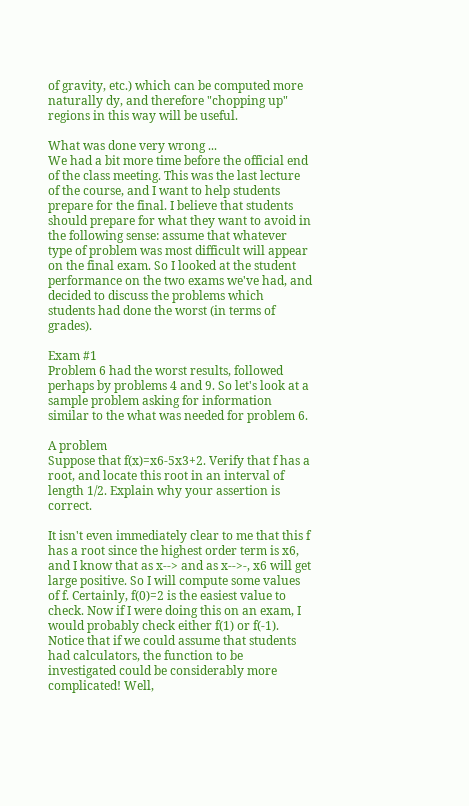of gravity, etc.) which can be computed more naturally dy, and therefore "chopping up" regions in this way will be useful.

What was done very wrong ...
We had a bit more time before the official end of the class meeting. This was the last lecture of the course, and I want to help students prepare for the final. I believe that students should prepare for what they want to avoid in the following sense: assume that whatever type of problem was most difficult will appear on the final exam. So I looked at the student performance on the two exams we've had, and decided to discuss the problems which students had done the worst (in terms of grades).

Exam #1
Problem 6 had the worst results, followed perhaps by problems 4 and 9. So let's look at a sample problem asking for information similar to the what was needed for problem 6.

A problem
Suppose that f(x)=x6-5x3+2. Verify that f has a root, and locate this root in an interval of length 1/2. Explain why your assertion is correct.

It isn't even immediately clear to me that this f has a root since the highest order term is x6, and I know that as x--> and as x-->-, x6 will get large positive. So I will compute some values of f. Certainly, f(0)=2 is the easiest value to check. Now if I were doing this on an exam, I would probably check either f(1) or f(-1). Notice that if we could assume that students had calculators, the function to be investigated could be considerably more complicated! Well,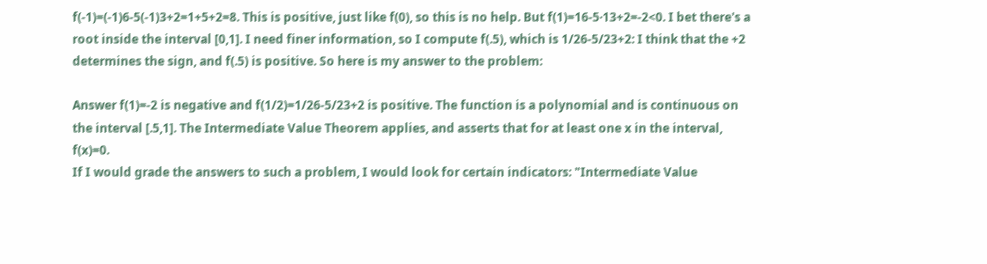f(-1)=(-1)6-5(-1)3+2=1+5+2=8. This is positive, just like f(0), so this is no help. But f(1)=16-5·13+2=-2<0. I bet there's a root inside the interval [0,1]. I need finer information, so I compute f(.5), which is 1/26-5/23+2: I think that the +2 determines the sign, and f(.5) is positive. So here is my answer to the problem:

Answer f(1)=-2 is negative and f(1/2)=1/26-5/23+2 is positive. The function is a polynomial and is continuous on the interval [.5,1]. The Intermediate Value Theorem applies, and asserts that for at least one x in the interval, f(x)=0.
If I would grade the answers to such a problem, I would look for certain indicators: "Intermediate Value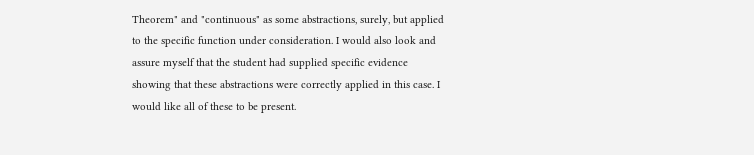Theorem" and "continuous" as some abstractions, surely, but applied to the specific function under consideration. I would also look and assure myself that the student had supplied specific evidence showing that these abstractions were correctly applied in this case. I would like all of these to be present.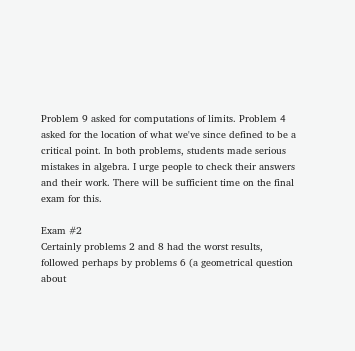Problem 9 asked for computations of limits. Problem 4 asked for the location of what we've since defined to be a critical point. In both problems, students made serious mistakes in algebra. I urge people to check their answers and their work. There will be sufficient time on the final exam for this.

Exam #2
Certainly problems 2 and 8 had the worst results, followed perhaps by problems 6 (a geometrical question about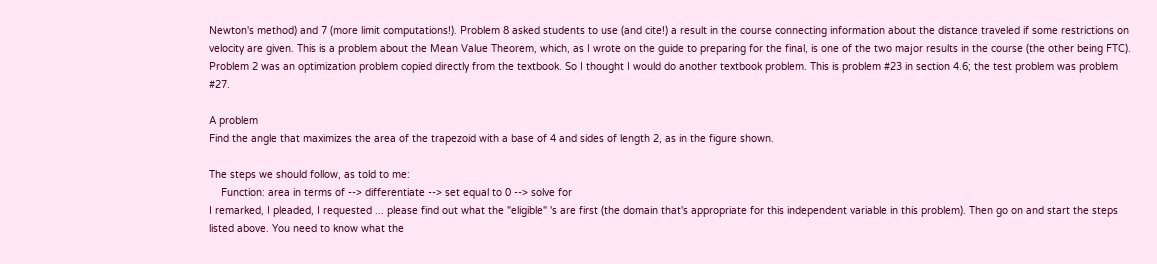Newton's method) and 7 (more limit computations!). Problem 8 asked students to use (and cite!) a result in the course connecting information about the distance traveled if some restrictions on velocity are given. This is a problem about the Mean Value Theorem, which, as I wrote on the guide to preparing for the final, is one of the two major results in the course (the other being FTC). Problem 2 was an optimization problem copied directly from the textbook. So I thought I would do another textbook problem. This is problem #23 in section 4.6; the test problem was problem #27.

A problem
Find the angle that maximizes the area of the trapezoid with a base of 4 and sides of length 2, as in the figure shown.

The steps we should follow, as told to me:
    Function: area in terms of --> differentiate --> set equal to 0 --> solve for
I remarked, I pleaded, I requested ... please find out what the "eligible" 's are first (the domain that's appropriate for this independent variable in this problem). Then go on and start the steps listed above. You need to know what the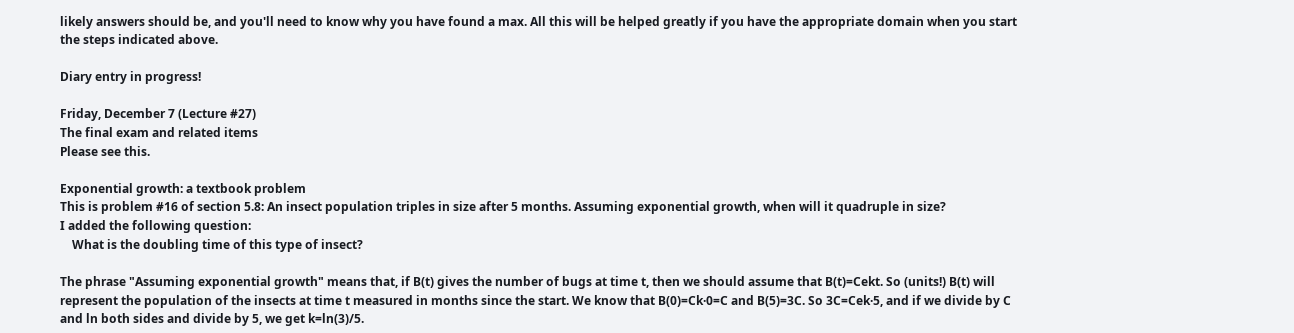likely answers should be, and you'll need to know why you have found a max. All this will be helped greatly if you have the appropriate domain when you start the steps indicated above.

Diary entry in progress!

Friday, December 7 (Lecture #27)
The final exam and related items
Please see this.

Exponential growth: a textbook problem
This is problem #16 of section 5.8: An insect population triples in size after 5 months. Assuming exponential growth, when will it quadruple in size?
I added the following question:
    What is the doubling time of this type of insect?

The phrase "Assuming exponential growth" means that, if B(t) gives the number of bugs at time t, then we should assume that B(t)=Cekt. So (units!) B(t) will represent the population of the insects at time t measured in months since the start. We know that B(0)=Ck·0=C and B(5)=3C. So 3C=Cek·5, and if we divide by C and ln both sides and divide by 5, we get k=ln(3)/5.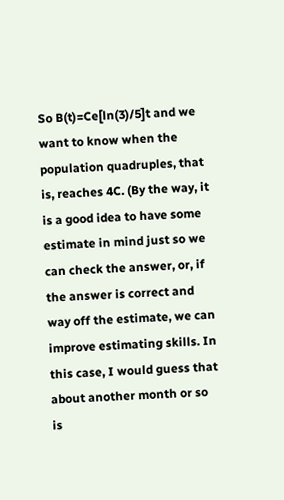So B(t)=Ce[ln(3)/5]t and we want to know when the population quadruples, that is, reaches 4C. (By the way, it is a good idea to have some estimate in mind just so we can check the answer, or, if the answer is correct and way off the estimate, we can improve estimating skills. In this case, I would guess that about another month or so is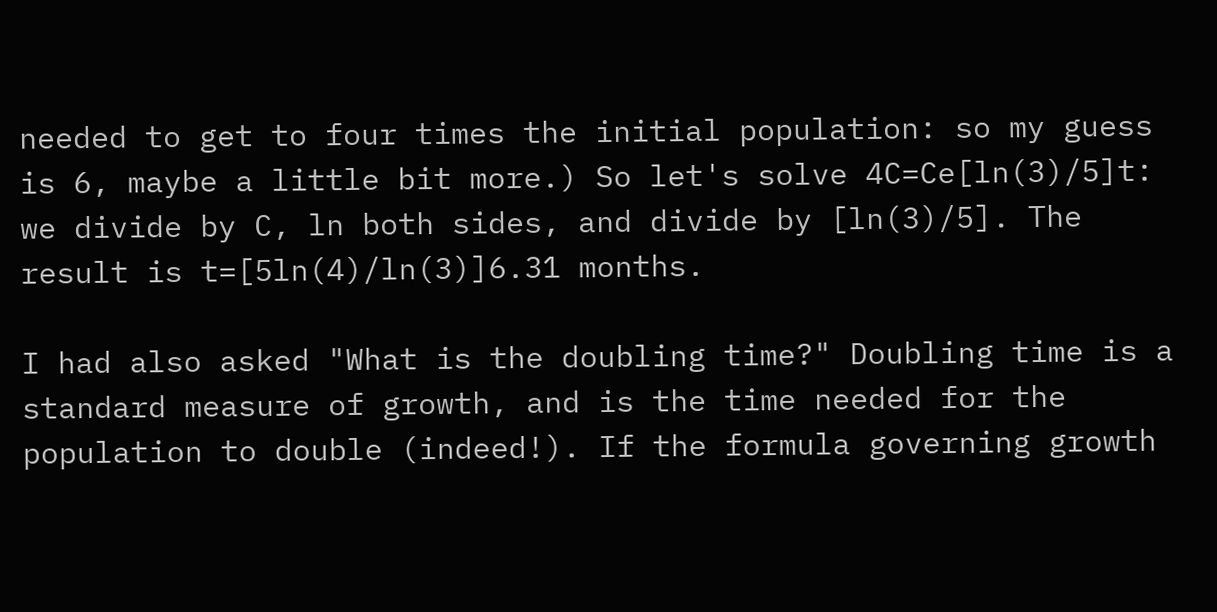needed to get to four times the initial population: so my guess is 6, maybe a little bit more.) So let's solve 4C=Ce[ln(3)/5]t: we divide by C, ln both sides, and divide by [ln(3)/5]. The result is t=[5ln(4)/ln(3)]6.31 months.

I had also asked "What is the doubling time?" Doubling time is a standard measure of growth, and is the time needed for the population to double (indeed!). If the formula governing growth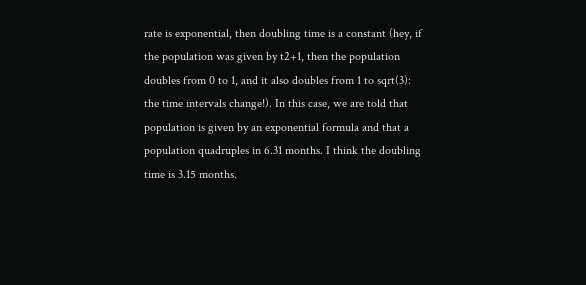rate is exponential, then doubling time is a constant (hey, if the population was given by t2+1, then the population doubles from 0 to 1, and it also doubles from 1 to sqrt(3): the time intervals change!). In this case, we are told that population is given by an exponential formula and that a population quadruples in 6.31 months. I think the doubling time is 3.15 months.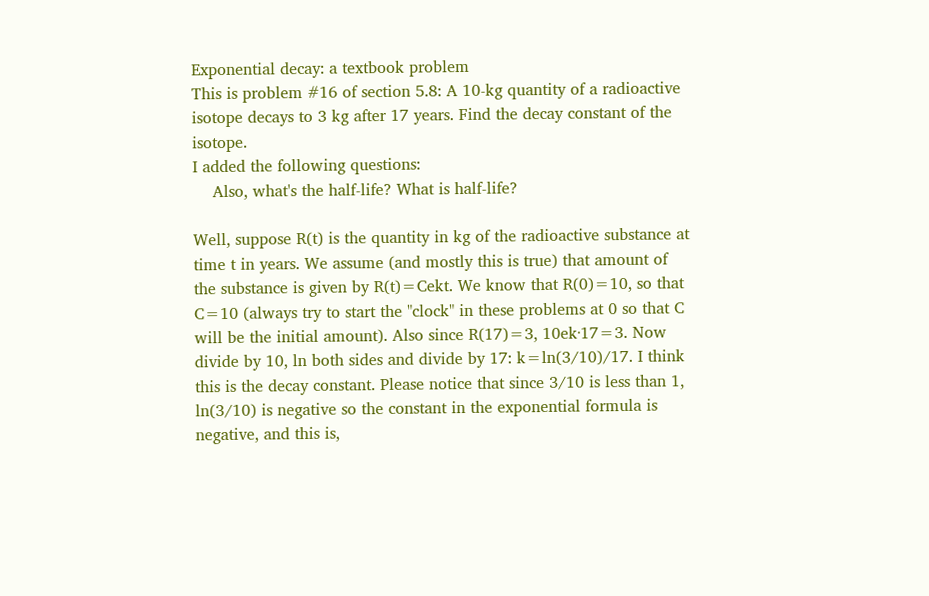Exponential decay: a textbook problem
This is problem #16 of section 5.8: A 10-kg quantity of a radioactive isotope decays to 3 kg after 17 years. Find the decay constant of the isotope.
I added the following questions:
    Also, what's the half-life? What is half-life?

Well, suppose R(t) is the quantity in kg of the radioactive substance at time t in years. We assume (and mostly this is true) that amount of the substance is given by R(t)=Cekt. We know that R(0)=10, so that C=10 (always try to start the "clock" in these problems at 0 so that C will be the initial amount). Also since R(17)=3, 10ek·17=3. Now divide by 10, ln both sides and divide by 17: k=ln(3/10)/17. I think this is the decay constant. Please notice that since 3/10 is less than 1, ln(3/10) is negative so the constant in the exponential formula is negative, and this is,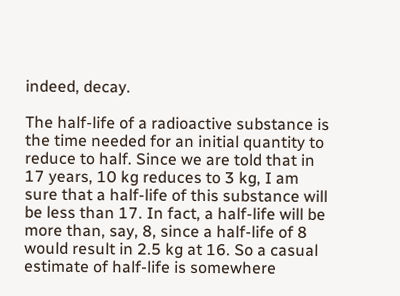indeed, decay.

The half-life of a radioactive substance is the time needed for an initial quantity to reduce to half. Since we are told that in 17 years, 10 kg reduces to 3 kg, I am sure that a half-life of this substance will be less than 17. In fact, a half-life will be more than, say, 8, since a half-life of 8 would result in 2.5 kg at 16. So a casual estimate of half-life is somewhere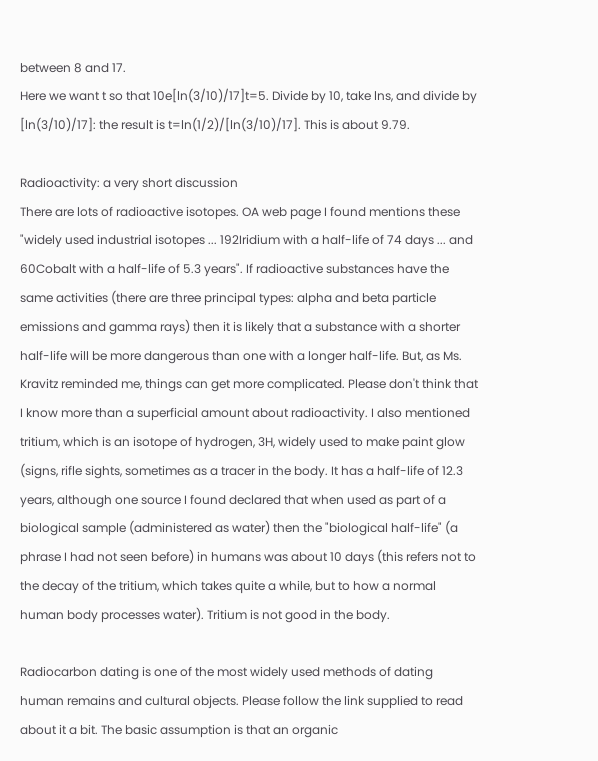between 8 and 17.
Here we want t so that 10e[ln(3/10)/17]t=5. Divide by 10, take lns, and divide by [ln(3/10)/17]: the result is t=ln(1/2)/[ln(3/10)/17]. This is about 9.79.

Radioactivity: a very short discussion
There are lots of radioactive isotopes. OA web page I found mentions these "widely used industrial isotopes ... 192Iridium with a half-life of 74 days ... and 60Cobalt with a half-life of 5.3 years". If radioactive substances have the same activities (there are three principal types: alpha and beta particle emissions and gamma rays) then it is likely that a substance with a shorter half-life will be more dangerous than one with a longer half-life. But, as Ms. Kravitz reminded me, things can get more complicated. Please don't think that I know more than a superficial amount about radioactivity. I also mentioned tritium, which is an isotope of hydrogen, 3H, widely used to make paint glow (signs, rifle sights, sometimes as a tracer in the body. It has a half-life of 12.3 years, although one source I found declared that when used as part of a biological sample (administered as water) then the "biological half-life" (a phrase I had not seen before) in humans was about 10 days (this refers not to the decay of the tritium, which takes quite a while, but to how a normal human body processes water). Tritium is not good in the body.

Radiocarbon dating is one of the most widely used methods of dating human remains and cultural objects. Please follow the link supplied to read about it a bit. The basic assumption is that an organic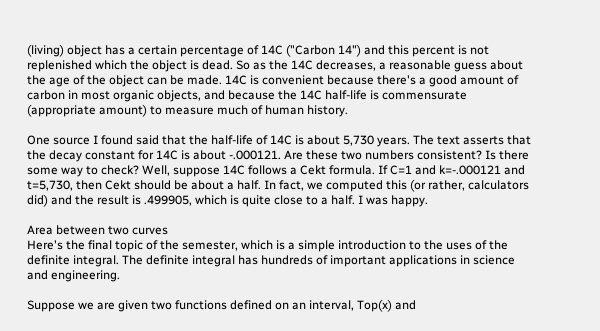(living) object has a certain percentage of 14C ("Carbon 14") and this percent is not replenished which the object is dead. So as the 14C decreases, a reasonable guess about the age of the object can be made. 14C is convenient because there's a good amount of carbon in most organic objects, and because the 14C half-life is commensurate (appropriate amount) to measure much of human history.

One source I found said that the half-life of 14C is about 5,730 years. The text asserts that the decay constant for 14C is about -.000121. Are these two numbers consistent? Is there some way to check? Well, suppose 14C follows a Cekt formula. If C=1 and k=-.000121 and t=5,730, then Cekt should be about a half. In fact, we computed this (or rather, calculators did) and the result is .499905, which is quite close to a half. I was happy.

Area between two curves
Here's the final topic of the semester, which is a simple introduction to the uses of the definite integral. The definite integral has hundreds of important applications in science and engineering.

Suppose we are given two functions defined on an interval, Top(x) and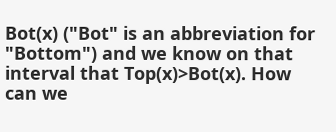Bot(x) ("Bot" is an abbreviation for "Bottom") and we know on that interval that Top(x)>Bot(x). How can we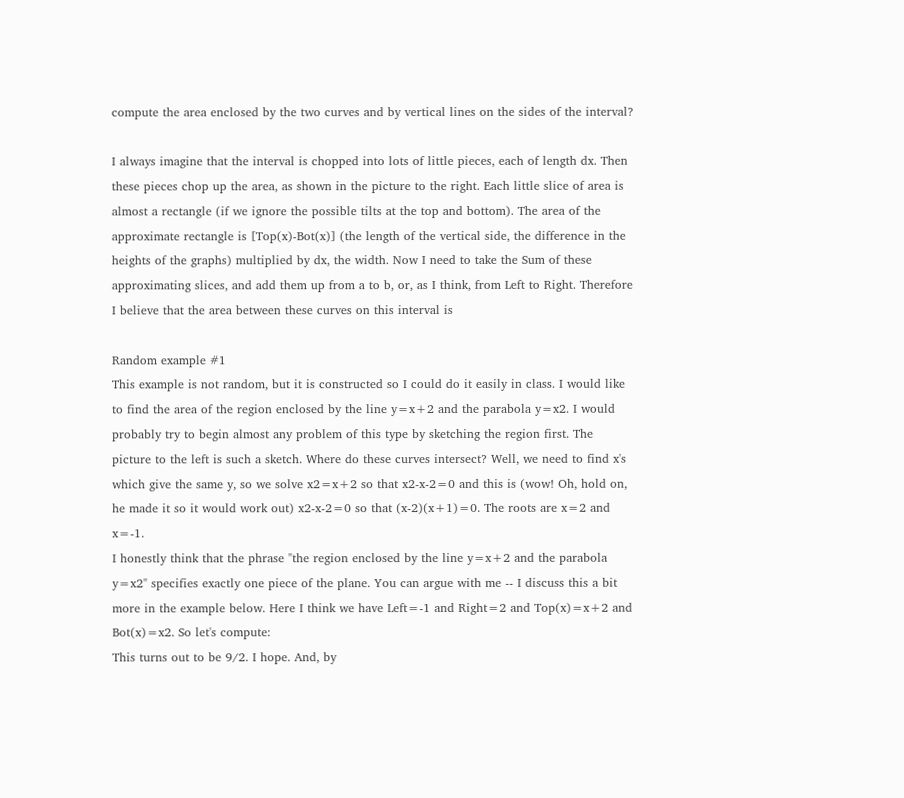compute the area enclosed by the two curves and by vertical lines on the sides of the interval?

I always imagine that the interval is chopped into lots of little pieces, each of length dx. Then these pieces chop up the area, as shown in the picture to the right. Each little slice of area is almost a rectangle (if we ignore the possible tilts at the top and bottom). The area of the approximate rectangle is [Top(x)-Bot(x)] (the length of the vertical side, the difference in the heights of the graphs) multiplied by dx, the width. Now I need to take the Sum of these approximating slices, and add them up from a to b, or, as I think, from Left to Right. Therefore I believe that the area between these curves on this interval is

Random example #1
This example is not random, but it is constructed so I could do it easily in class. I would like to find the area of the region enclosed by the line y=x+2 and the parabola y=x2. I would probably try to begin almost any problem of this type by sketching the region first. The picture to the left is such a sketch. Where do these curves intersect? Well, we need to find x's which give the same y, so we solve x2=x+2 so that x2-x-2=0 and this is (wow! Oh, hold on, he made it so it would work out) x2-x-2=0 so that (x-2)(x+1)=0. The roots are x=2 and x=-1.
I honestly think that the phrase "the region enclosed by the line y=x+2 and the parabola y=x2" specifies exactly one piece of the plane. You can argue with me -- I discuss this a bit more in the example below. Here I think we have Left=-1 and Right=2 and Top(x)=x+2 and Bot(x)=x2. So let's compute:
This turns out to be 9/2. I hope. And, by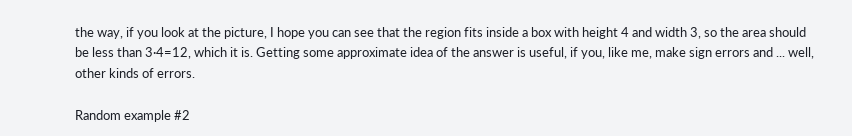the way, if you look at the picture, I hope you can see that the region fits inside a box with height 4 and width 3, so the area should be less than 3·4=12, which it is. Getting some approximate idea of the answer is useful, if you, like me, make sign errors and ... well, other kinds of errors.

Random example #2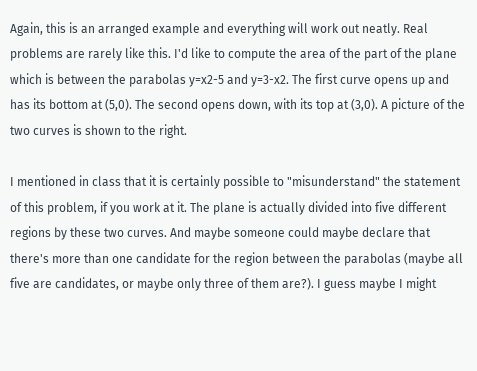Again, this is an arranged example and everything will work out neatly. Real problems are rarely like this. I'd like to compute the area of the part of the plane which is between the parabolas y=x2-5 and y=3-x2. The first curve opens up and has its bottom at (5,0). The second opens down, with its top at (3,0). A picture of the two curves is shown to the right.

I mentioned in class that it is certainly possible to "misunderstand" the statement of this problem, if you work at it. The plane is actually divided into five different regions by these two curves. And maybe someone could maybe declare that there's more than one candidate for the region between the parabolas (maybe all five are candidates, or maybe only three of them are?). I guess maybe I might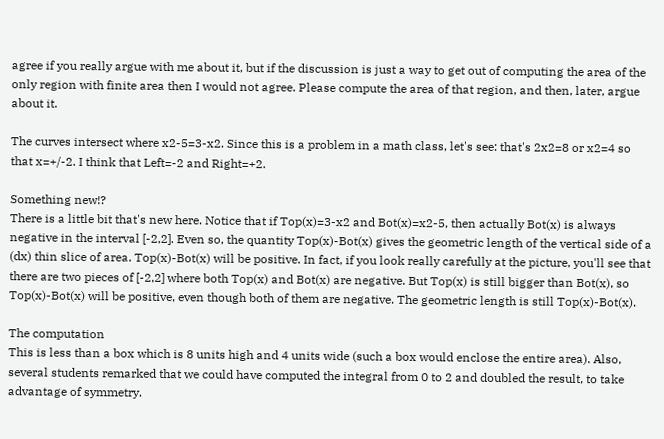agree if you really argue with me about it, but if the discussion is just a way to get out of computing the area of the only region with finite area then I would not agree. Please compute the area of that region, and then, later, argue about it.

The curves intersect where x2-5=3-x2. Since this is a problem in a math class, let's see: that's 2x2=8 or x2=4 so that x=+/-2. I think that Left=-2 and Right=+2.

Something new!?
There is a little bit that's new here. Notice that if Top(x)=3-x2 and Bot(x)=x2-5, then actually Bot(x) is always negative in the interval [-2,2]. Even so, the quantity Top(x)-Bot(x) gives the geometric length of the vertical side of a (dx) thin slice of area. Top(x)-Bot(x) will be positive. In fact, if you look really carefully at the picture, you'll see that there are two pieces of [-2,2] where both Top(x) and Bot(x) are negative. But Top(x) is still bigger than Bot(x), so Top(x)-Bot(x) will be positive, even though both of them are negative. The geometric length is still Top(x)-Bot(x).

The computation
This is less than a box which is 8 units high and 4 units wide (such a box would enclose the entire area). Also, several students remarked that we could have computed the integral from 0 to 2 and doubled the result, to take advantage of symmetry.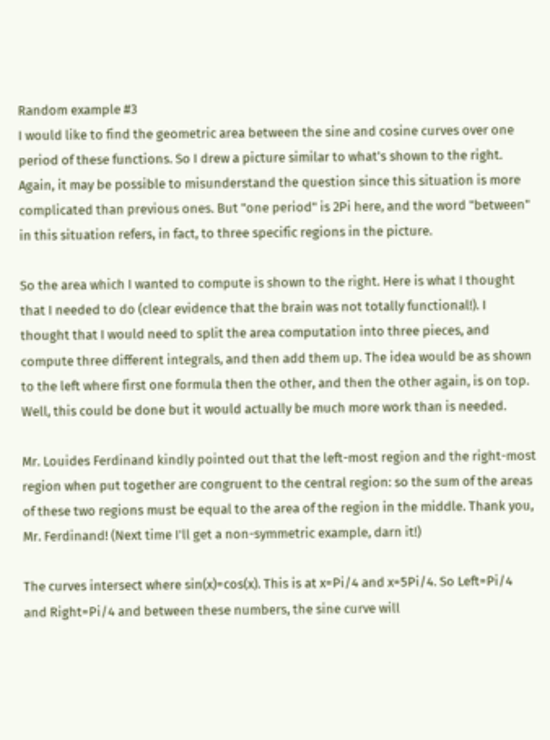Random example #3
I would like to find the geometric area between the sine and cosine curves over one period of these functions. So I drew a picture similar to what's shown to the right. Again, it may be possible to misunderstand the question since this situation is more complicated than previous ones. But "one period" is 2Pi here, and the word "between" in this situation refers, in fact, to three specific regions in the picture.

So the area which I wanted to compute is shown to the right. Here is what I thought that I needed to do (clear evidence that the brain was not totally functional!). I thought that I would need to split the area computation into three pieces, and compute three different integrals, and then add them up. The idea would be as shown to the left where first one formula then the other, and then the other again, is on top. Well, this could be done but it would actually be much more work than is needed.

Mr. Louides Ferdinand kindly pointed out that the left-most region and the right-most region when put together are congruent to the central region: so the sum of the areas of these two regions must be equal to the area of the region in the middle. Thank you, Mr. Ferdinand! (Next time I'll get a non-symmetric example, darn it!)

The curves intersect where sin(x)=cos(x). This is at x=Pi/4 and x=5Pi/4. So Left=Pi/4 and Right=Pi/4 and between these numbers, the sine curve will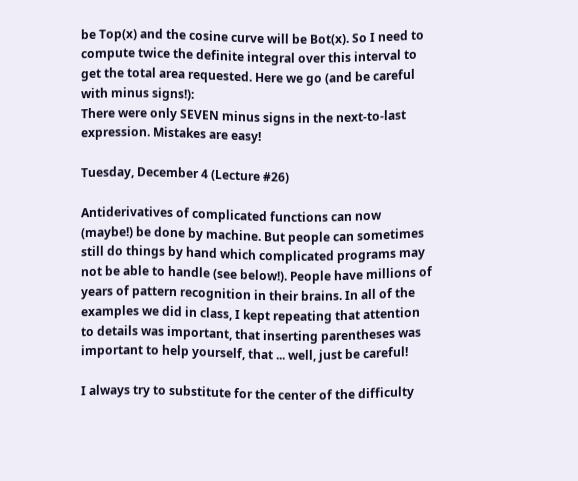be Top(x) and the cosine curve will be Bot(x). So I need to compute twice the definite integral over this interval to get the total area requested. Here we go (and be careful with minus signs!):
There were only SEVEN minus signs in the next-to-last expression. Mistakes are easy!

Tuesday, December 4 (Lecture #26)

Antiderivatives of complicated functions can now (maybe!) be done by machine. But people can sometimes still do things by hand which complicated programs may not be able to handle (see below!). People have millions of years of pattern recognition in their brains. In all of the examples we did in class, I kept repeating that attention to details was important, that inserting parentheses was important to help yourself, that ... well, just be careful!

I always try to substitute for the center of the difficulty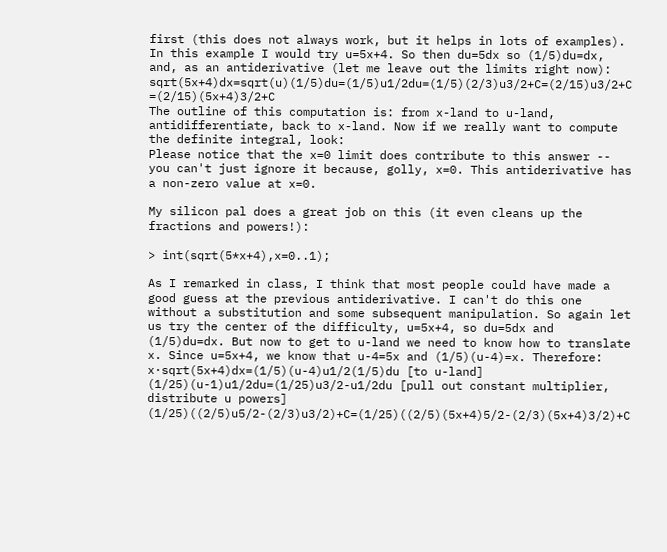first (this does not always work, but it helps in lots of examples). In this example I would try u=5x+4. So then du=5dx so (1/5)du=dx, and, as an antiderivative (let me leave out the limits right now):
sqrt(5x+4)dx=sqrt(u)(1/5)du=(1/5)u1/2du=(1/5)(2/3)u3/2+C=(2/15)u3/2+C =(2/15)(5x+4)3/2+C
The outline of this computation is: from x-land to u-land, antidifferentiate, back to x-land. Now if we really want to compute the definite integral, look:
Please notice that the x=0 limit does contribute to this answer -- you can't just ignore it because, golly, x=0. This antiderivative has a non-zero value at x=0.

My silicon pal does a great job on this (it even cleans up the fractions and powers!):

> int(sqrt(5*x+4),x=0..1);

As I remarked in class, I think that most people could have made a good guess at the previous antiderivative. I can't do this one without a substitution and some subsequent manipulation. So again let us try the center of the difficulty, u=5x+4, so du=5dx and (1/5)du=dx. But now to get to u-land we need to know how to translate x. Since u=5x+4, we know that u-4=5x and (1/5)(u-4)=x. Therefore:
x·sqrt(5x+4)dx=(1/5)(u-4)u1/2(1/5)du [to u-land]
(1/25)(u-1)u1/2du=(1/25)u3/2-u1/2du [pull out constant multiplier, distribute u powers]
(1/25)((2/5)u5/2-(2/3)u3/2)+C=(1/25)((2/5)(5x+4)5/2-(2/3)(5x+4)3/2)+C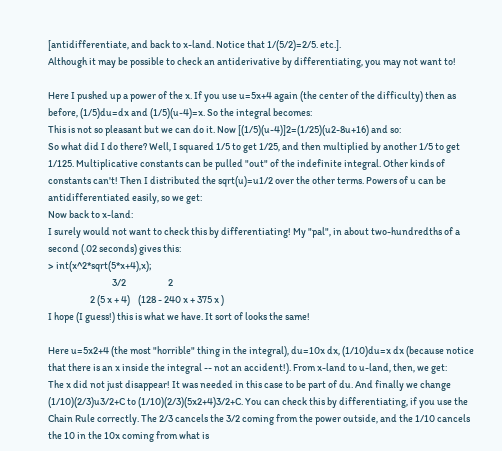[antidifferentiate, and back to x-land. Notice that 1/(5/2)=2/5. etc.].
Although it may be possible to check an antiderivative by differentiating, you may not want to!

Here I pushed up a power of the x. If you use u=5x+4 again (the center of the difficulty) then as before, (1/5)du=dx and (1/5)(u-4)=x. So the integral becomes:
This is not so pleasant but we can do it. Now [(1/5)(u-4)]2=(1/25)(u2-8u+16) and so:
So what did I do there? Well, I squared 1/5 to get 1/25, and then multiplied by another 1/5 to get 1/125. Multiplicative constants can be pulled "out" of the indefinite integral. Other kinds of constants can't! Then I distributed the sqrt(u)=u1/2 over the other terms. Powers of u can be antidifferentiated easily, so we get:
Now back to x-land:
I surely would not want to check this by differentiating! My "pal", in about two-hundredths of a second (.02 seconds) gives this:
> int(x^2*sqrt(5*x+4),x);
                                3/2                     2
                     2 (5 x + 4)    (128 - 240 x + 375 x )
I hope (I guess!) this is what we have. It sort of looks the same!

Here u=5x2+4 (the most "horrible" thing in the integral), du=10x dx, (1/10)du=x dx (because notice that there is an x inside the integral -- not an accident!). From x-land to u-land, then, we get:
The x did not just disappear! It was needed in this case to be part of du. And finally we change (1/10)(2/3)u3/2+C to (1/10)(2/3)(5x2+4)3/2+C. You can check this by differentiating, if you use the Chain Rule correctly. The 2/3 cancels the 3/2 coming from the power outside, and the 1/10 cancels the 10 in the 10x coming from what is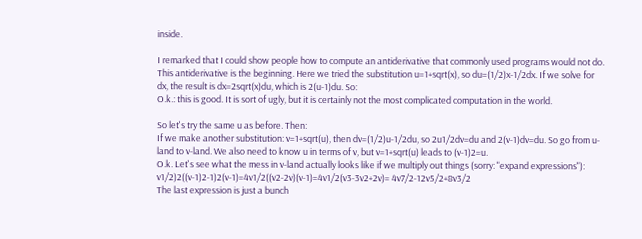inside.

I remarked that I could show people how to compute an antiderivative that commonly used programs would not do. This antiderivative is the beginning. Here we tried the substitution u=1+sqrt(x), so du=(1/2)x-1/2dx. If we solve for dx, the result is dx=2sqrt(x)du, which is 2(u-1)du. So:
O.k.: this is good. It is sort of ugly, but it is certainly not the most complicated computation in the world.

So let's try the same u as before. Then:
If we make another substitution: v=1+sqrt(u), then dv=(1/2)u-1/2du, so 2u1/2dv=du and 2(v-1)dv=du. So go from u-land to v-land. We also need to know u in terms of v, but v=1+sqrt(u) leads to (v-1)2=u.
O.k. Let's see what the mess in v-land actually looks like if we multiply out things (sorry: "expand expressions"):
v1/2)2((v-1)2-1)2(v-1)=4v1/2((v2-2v)(v-1)=4v1/2(v3-3v2+2v)= 4v7/2-12v5/2+8v3/2
The last expression is just a bunch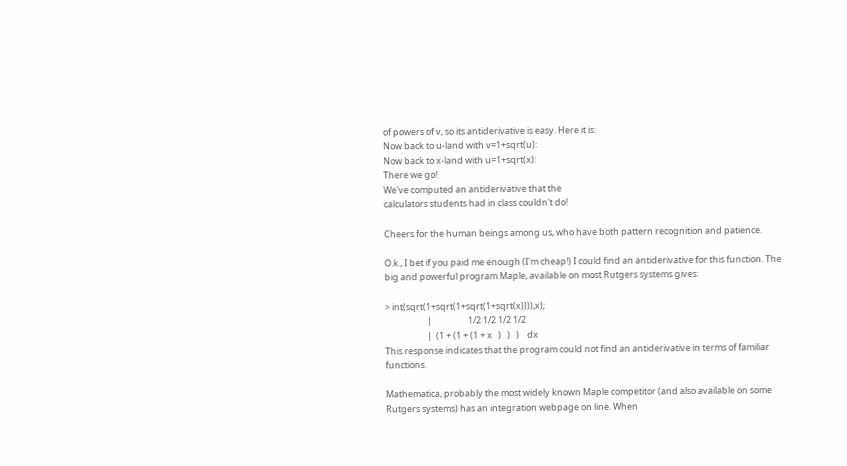of powers of v, so its antiderivative is easy. Here it is:
Now back to u-land with v=1+sqrt(u):
Now back to x-land with u=1+sqrt(x):
There we go!
We've computed an antiderivative that the
calculators students had in class couldn't do!

Cheers for the human beings among us, who have both pattern recognition and patience.

O.k., I bet if you paid me enough (I'm cheap!) I could find an antiderivative for this function. The big and powerful program Maple, available on most Rutgers systems gives:

> int(sqrt(1+sqrt(1+sqrt(1+sqrt(x)))),x);
                     |                  1/2 1/2 1/2 1/2
                     |  (1 + (1 + (1 + x   )   )   )    dx
This response indicates that the program could not find an antiderivative in terms of familiar functions.

Mathematica, probably the most widely known Maple competitor (and also available on some Rutgers systems) has an integration webpage on line. When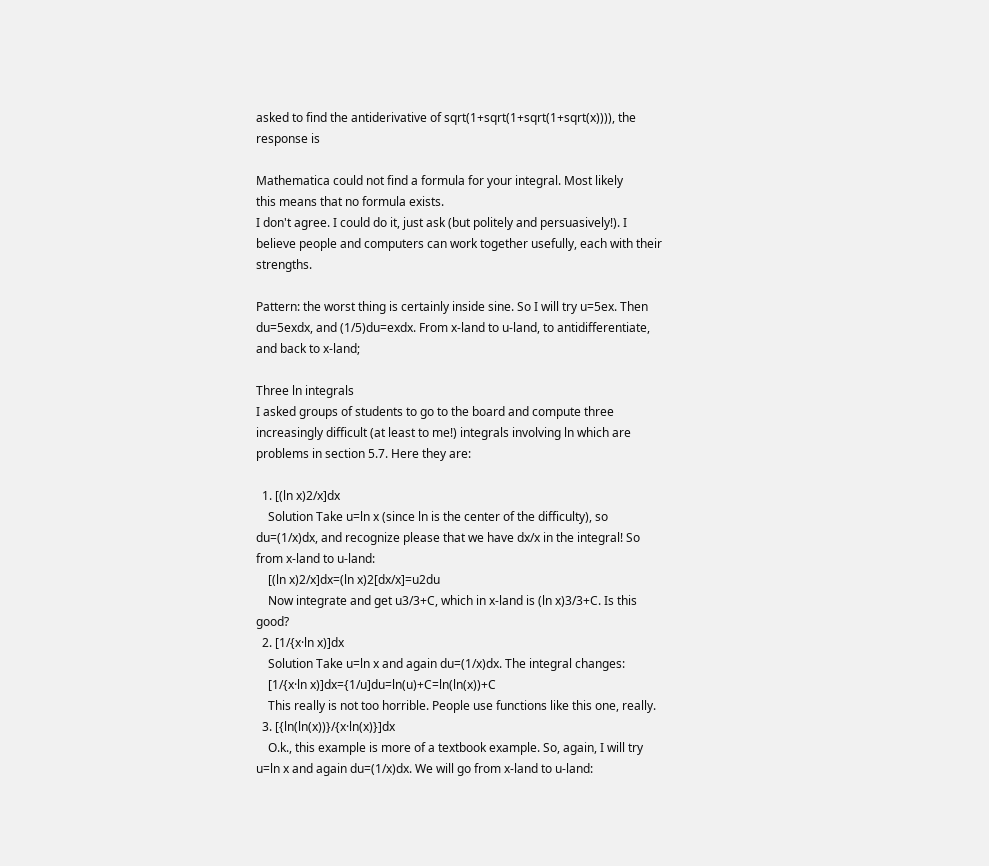asked to find the antiderivative of sqrt(1+sqrt(1+sqrt(1+sqrt(x)))), the response is

Mathematica could not find a formula for your integral. Most likely
this means that no formula exists.
I don't agree. I could do it, just ask (but politely and persuasively!). I believe people and computers can work together usefully, each with their strengths.

Pattern: the worst thing is certainly inside sine. So I will try u=5ex. Then du=5exdx, and (1/5)du=exdx. From x-land to u-land, to antidifferentiate, and back to x-land;

Three ln integrals
I asked groups of students to go to the board and compute three increasingly difficult (at least to me!) integrals involving ln which are problems in section 5.7. Here they are:

  1. [(ln x)2/x]dx
    Solution Take u=ln x (since ln is the center of the difficulty), so du=(1/x)dx, and recognize please that we have dx/x in the integral! So from x-land to u-land:
    [(ln x)2/x]dx=(ln x)2[dx/x]=u2du
    Now integrate and get u3/3+C, which in x-land is (ln x)3/3+C. Is this good?
  2. [1/{x·ln x)]dx
    Solution Take u=ln x and again du=(1/x)dx. The integral changes:
    [1/{x·ln x)]dx={1/u]du=ln(u)+C=ln(ln(x))+C
    This really is not too horrible. People use functions like this one, really.
  3. [{ln(ln(x))}/{x·ln(x)}]dx
    O.k., this example is more of a textbook example. So, again, I will try u=ln x and again du=(1/x)dx. We will go from x-land to u-land: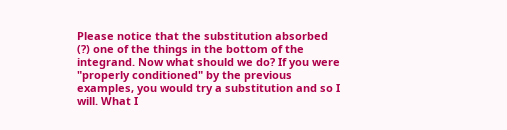Please notice that the substitution absorbed (?) one of the things in the bottom of the integrand. Now what should we do? If you were "properly conditioned" by the previous examples, you would try a substitution and so I will. What I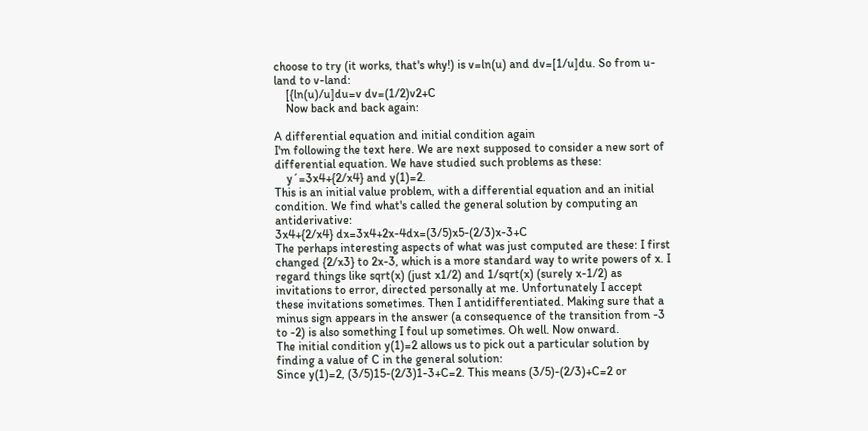choose to try (it works, that's why!) is v=ln(u) and dv=[1/u]du. So from u-land to v-land:
    [{ln(u)/u]du=v dv=(1/2)v2+C
    Now back and back again:

A differential equation and initial condition again
I'm following the text here. We are next supposed to consider a new sort of differential equation. We have studied such problems as these:
    y´=3x4+{2/x4} and y(1)=2.
This is an initial value problem, with a differential equation and an initial condition. We find what's called the general solution by computing an antiderivative:
3x4+{2/x4} dx=3x4+2x-4dx=(3/5)x5-(2/3)x-3+C
The perhaps interesting aspects of what was just computed are these: I first changed {2/x3} to 2x-3, which is a more standard way to write powers of x. I regard things like sqrt(x) (just x1/2) and 1/sqrt(x) (surely x-1/2) as invitations to error, directed personally at me. Unfortunately I accept these invitations sometimes. Then I antidifferentiated. Making sure that a minus sign appears in the answer (a consequence of the transition from -3 to -2) is also something I foul up sometimes. Oh well. Now onward.
The initial condition y(1)=2 allows us to pick out a particular solution by finding a value of C in the general solution:
Since y(1)=2, (3/5)15-(2/3)1-3+C=2. This means (3/5)-(2/3)+C=2 or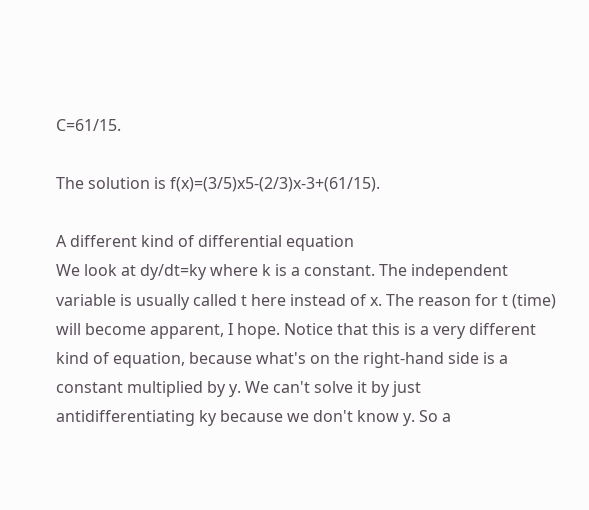C=61/15.

The solution is f(x)=(3/5)x5-(2/3)x-3+(61/15).

A different kind of differential equation
We look at dy/dt=ky where k is a constant. The independent variable is usually called t here instead of x. The reason for t (time) will become apparent, I hope. Notice that this is a very different kind of equation, because what's on the right-hand side is a constant multiplied by y. We can't solve it by just antidifferentiating ky because we don't know y. So a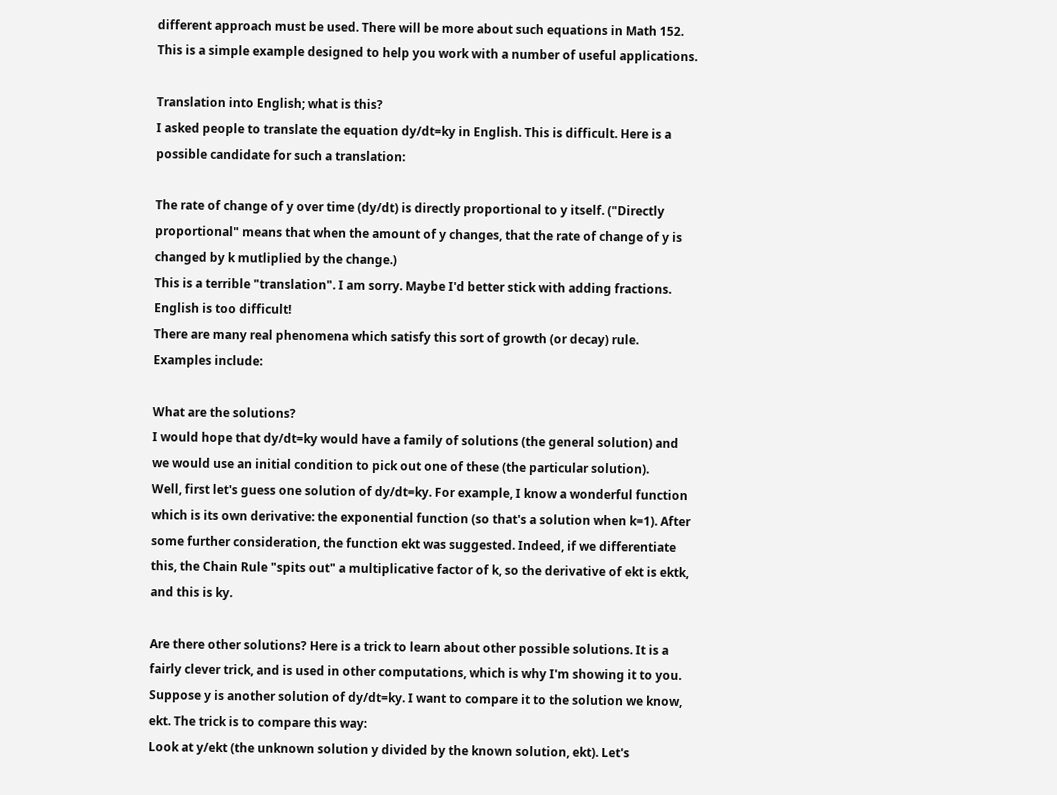different approach must be used. There will be more about such equations in Math 152. This is a simple example designed to help you work with a number of useful applications.

Translation into English; what is this?
I asked people to translate the equation dy/dt=ky in English. This is difficult. Here is a possible candidate for such a translation:

The rate of change of y over time (dy/dt) is directly proportional to y itself. ("Directly proportional" means that when the amount of y changes, that the rate of change of y is changed by k mutliplied by the change.)
This is a terrible "translation". I am sorry. Maybe I'd better stick with adding fractions. English is too difficult!
There are many real phenomena which satisfy this sort of growth (or decay) rule. Examples include:

What are the solutions?
I would hope that dy/dt=ky would have a family of solutions (the general solution) and we would use an initial condition to pick out one of these (the particular solution).
Well, first let's guess one solution of dy/dt=ky. For example, I know a wonderful function which is its own derivative: the exponential function (so that's a solution when k=1). After some further consideration, the function ekt was suggested. Indeed, if we differentiate this, the Chain Rule "spits out" a multiplicative factor of k, so the derivative of ekt is ektk, and this is ky.

Are there other solutions? Here is a trick to learn about other possible solutions. It is a fairly clever trick, and is used in other computations, which is why I'm showing it to you. Suppose y is another solution of dy/dt=ky. I want to compare it to the solution we know, ekt. The trick is to compare this way:
Look at y/ekt (the unknown solution y divided by the known solution, ekt). Let's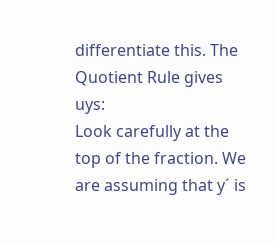differentiate this. The Quotient Rule gives uys:
Look carefully at the top of the fraction. We are assuming that y´ is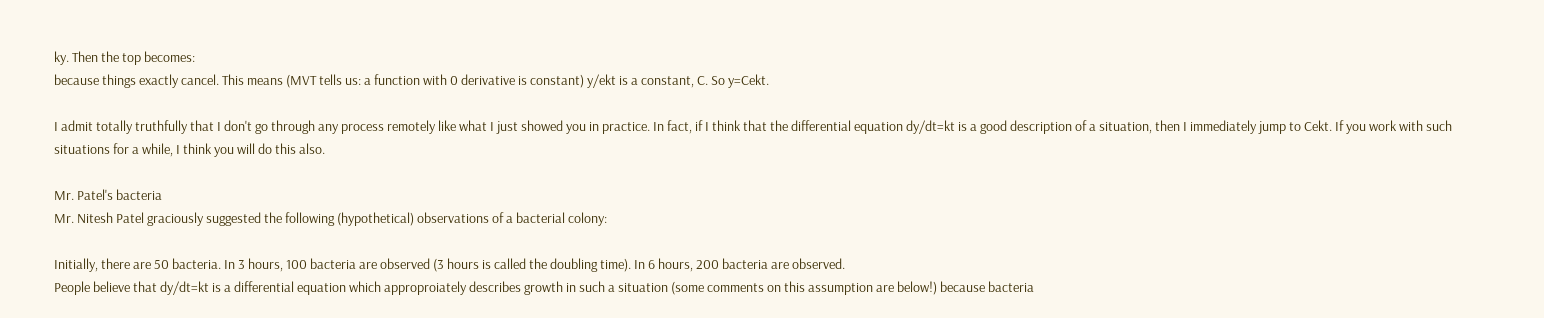ky. Then the top becomes:
because things exactly cancel. This means (MVT tells us: a function with 0 derivative is constant) y/ekt is a constant, C. So y=Cekt.

I admit totally truthfully that I don't go through any process remotely like what I just showed you in practice. In fact, if I think that the differential equation dy/dt=kt is a good description of a situation, then I immediately jump to Cekt. If you work with such situations for a while, I think you will do this also.

Mr. Patel's bacteria
Mr. Nitesh Patel graciously suggested the following (hypothetical) observations of a bacterial colony:

Initially, there are 50 bacteria. In 3 hours, 100 bacteria are observed (3 hours is called the doubling time). In 6 hours, 200 bacteria are observed.
People believe that dy/dt=kt is a differential equation which approproiately describes growth in such a situation (some comments on this assumption are below!) because bacteria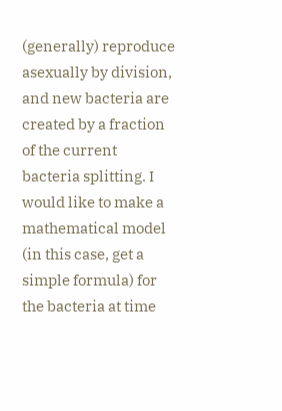(generally) reproduce asexually by division, and new bacteria are created by a fraction of the current bacteria splitting. I would like to make a mathematical model (in this case, get a simple formula) for the bacteria at time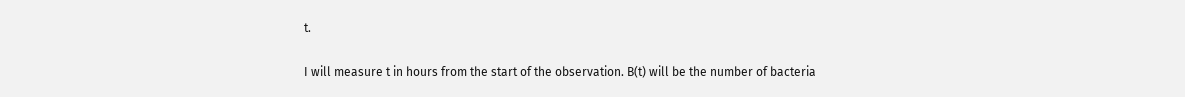t.

I will measure t in hours from the start of the observation. B(t) will be the number of bacteria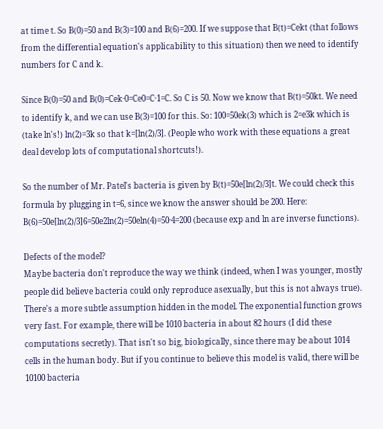at time t. So B(0)=50 and B(3)=100 and B(6)=200. If we suppose that B(t)=Cekt (that follows from the differential equation's applicability to this situation) then we need to identify numbers for C and k.

Since B(0)=50 and B(0)=Cek·0=Ce0=C·1=C. So C is 50. Now we know that B(t)=50kt. We need to identify k, and we can use B(3)=100 for this. So: 100=50ek(3) which is 2=e3k which is (take ln's!) ln(2)=3k so that k=[ln(2)/3]. (People who work with these equations a great deal develop lots of computational shortcuts!).

So the number of Mr. Patel's bacteria is given by B(t)=50e[ln(2)/3]t. We could check this formula by plugging in t=6, since we know the answer should be 200. Here:
B(6)=50e[ln(2)/3]6=50e2ln(2)=50eln(4)=50·4=200 (because exp and ln are inverse functions).

Defects of the model?
Maybe bacteria don't reproduce the way we think (indeed, when I was younger, mostly people did believe bacteria could only reproduce asexually, but this is not always true). There's a more subtle assumption hidden in the model. The exponential function grows very fast. For example, there will be 1010 bacteria in about 82 hours (I did these computations secretly). That isn't so big, biologically, since there may be about 1014 cells in the human body. But if you continue to believe this model is valid, there will be 10100 bacteria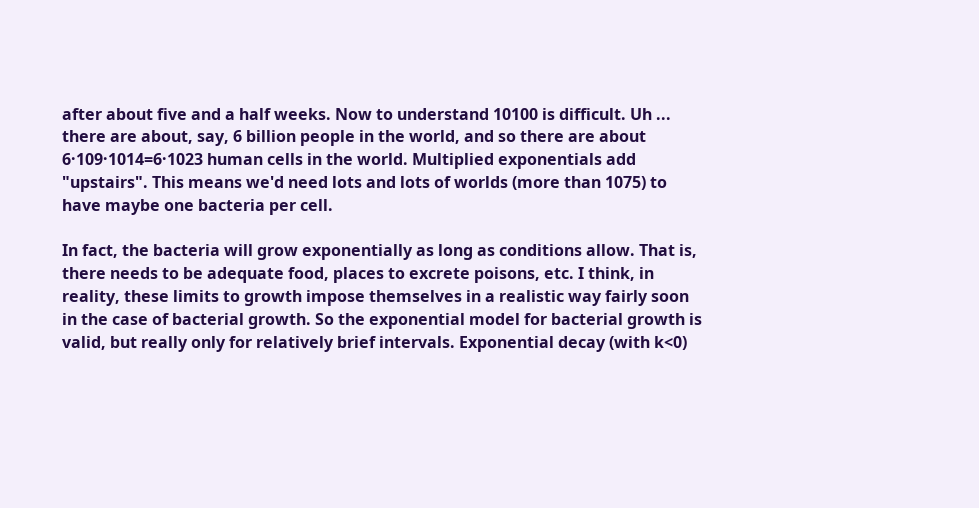after about five and a half weeks. Now to understand 10100 is difficult. Uh ... there are about, say, 6 billion people in the world, and so there are about 6·109·1014=6·1023 human cells in the world. Multiplied exponentials add "upstairs". This means we'd need lots and lots of worlds (more than 1075) to have maybe one bacteria per cell.

In fact, the bacteria will grow exponentially as long as conditions allow. That is, there needs to be adequate food, places to excrete poisons, etc. I think, in reality, these limits to growth impose themselves in a realistic way fairly soon in the case of bacterial growth. So the exponential model for bacterial growth is valid, but really only for relatively brief intervals. Exponential decay (with k<0)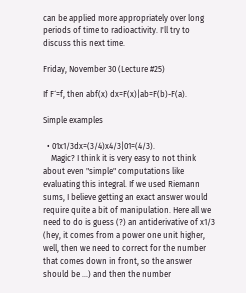can be applied more appropriately over long periods of time to radioactivity. I'll try to discuss this next time.

Friday, November 30 (Lecture #25)

If F´=f, then abf(x) dx=F(x)|ab=F(b)-F(a).

Simple examples

  • 01x1/3dx=(3/4)x4/3|01=(4/3).
    Magic? I think it is very easy to not think about even "simple" computations like evaluating this integral. If we used Riemann sums, I believe getting an exact answer would require quite a bit of manipulation. Here all we need to do is guess (?) an antiderivative of x1/3 (hey, it comes from a power one unit higher, well, then we need to correct for the number that comes down in front, so the answer should be ...) and then the number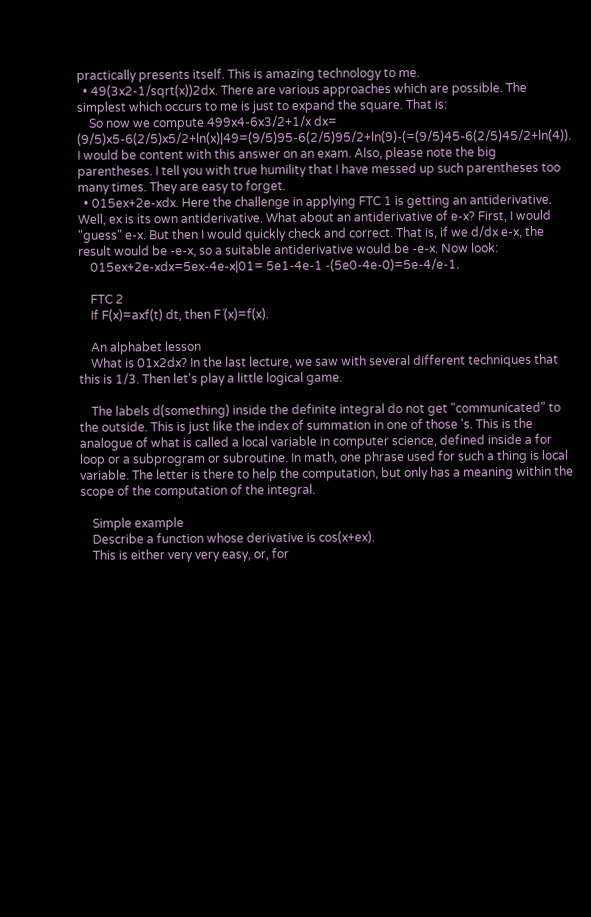practically presents itself. This is amazing technology to me.
  • 49(3x2-1/sqrt(x))2dx. There are various approaches which are possible. The simplest which occurs to me is just to expand the square. That is:
    So now we compute 499x4-6x3/2+1/x dx= (9/5)x5-6(2/5)x5/2+ln(x)|49=(9/5)95-6(2/5)95/2+ln(9)-(=(9/5)45-6(2/5)45/2+ln(4)). I would be content with this answer on an exam. Also, please note the big parentheses. I tell you with true humility that I have messed up such parentheses too many times. They are easy to forget.
  • 015ex+2e-xdx. Here the challenge in applying FTC 1 is getting an antiderivative. Well, ex is its own antiderivative. What about an antiderivative of e-x? First, I would "guess" e-x. But then I would quickly check and correct. That is, if we d/dx e-x, the result would be -e-x, so a suitable antiderivative would be -e-x. Now look:
    015ex+2e-xdx=5ex-4e-x|01= 5e1-4e-1 -(5e0-4e-0)=5e-4/e-1.

    FTC 2
    If F(x)=axf(t) dt, then F´(x)=f(x).

    An alphabet lesson
    What is 01x2dx? In the last lecture, we saw with several different techniques that this is 1/3. Then let's play a little logical game.

    The labels d(something) inside the definite integral do not get "communicated" to the outside. This is just like the index of summation in one of those 's. This is the analogue of what is called a local variable in computer science, defined inside a for loop or a subprogram or subroutine. In math, one phrase used for such a thing is local variable. The letter is there to help the computation, but only has a meaning within the scope of the computation of the integral.

    Simple example
    Describe a function whose derivative is cos(x+ex).
    This is either very very easy, or, for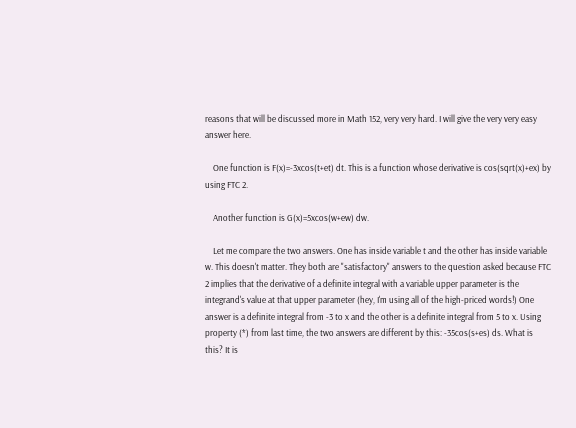reasons that will be discussed more in Math 152, very very hard. I will give the very very easy answer here.

    One function is F(x)=-3xcos(t+et) dt. This is a function whose derivative is cos(sqrt(x)+ex) by using FTC 2.

    Another function is G(x)=5xcos(w+ew) dw.

    Let me compare the two answers. One has inside variable t and the other has inside variable w. This doesn't matter. They both are "satisfactory" answers to the question asked because FTC 2 implies that the derivative of a definite integral with a variable upper parameter is the integrand's value at that upper parameter (hey, I'm using all of the high-priced words!) One answer is a definite integral from -3 to x and the other is a definite integral from 5 to x. Using property (*) from last time, the two answers are different by this: -35cos(s+es) ds. What is this? It is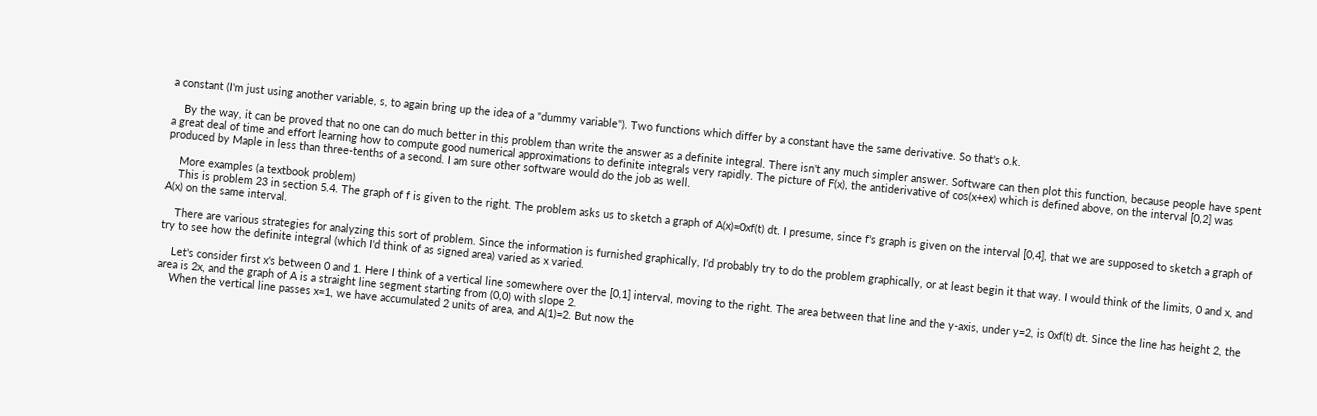a constant (I'm just using another variable, s, to again bring up the idea of a "dummy variable"). Two functions which differ by a constant have the same derivative. So that's o.k.

    By the way, it can be proved that no one can do much better in this problem than write the answer as a definite integral. There isn't any much simpler answer. Software can then plot this function, because people have spent a great deal of time and effort learning how to compute good numerical approximations to definite integrals very rapidly. The picture of F(x), the antiderivative of cos(x+ex) which is defined above, on the interval [0,2] was produced by Maple in less than three-tenths of a second. I am sure other software would do the job as well.

    More examples (a textbook problem)
    This is problem 23 in section 5.4. The graph of f is given to the right. The problem asks us to sketch a graph of A(x)=0xf(t) dt. I presume, since f's graph is given on the interval [0,4], that we are supposed to sketch a graph of A(x) on the same interval.

    There are various strategies for analyzing this sort of problem. Since the information is furnished graphically, I'd probably try to do the problem graphically, or at least begin it that way. I would think of the limits, 0 and x, and try to see how the definite integral (which I'd think of as signed area) varied as x varied.

    Let's consider first x's between 0 and 1. Here I think of a vertical line somewhere over the [0,1] interval, moving to the right. The area between that line and the y-axis, under y=2, is 0xf(t) dt. Since the line has height 2, the area is 2x, and the graph of A is a straight line segment starting from (0,0) with slope 2.
    When the vertical line passes x=1, we have accumulated 2 units of area, and A(1)=2. But now the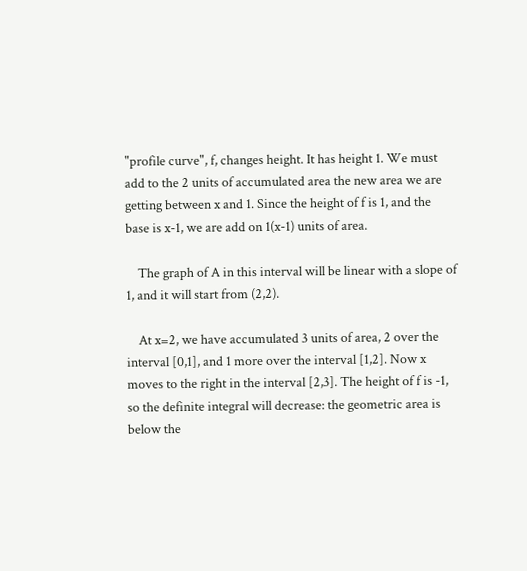"profile curve", f, changes height. It has height 1. We must add to the 2 units of accumulated area the new area we are getting between x and 1. Since the height of f is 1, and the base is x-1, we are add on 1(x-1) units of area.

    The graph of A in this interval will be linear with a slope of 1, and it will start from (2,2).

    At x=2, we have accumulated 3 units of area, 2 over the interval [0,1], and 1 more over the interval [1,2]. Now x moves to the right in the interval [2,3]. The height of f is -1, so the definite integral will decrease: the geometric area is below the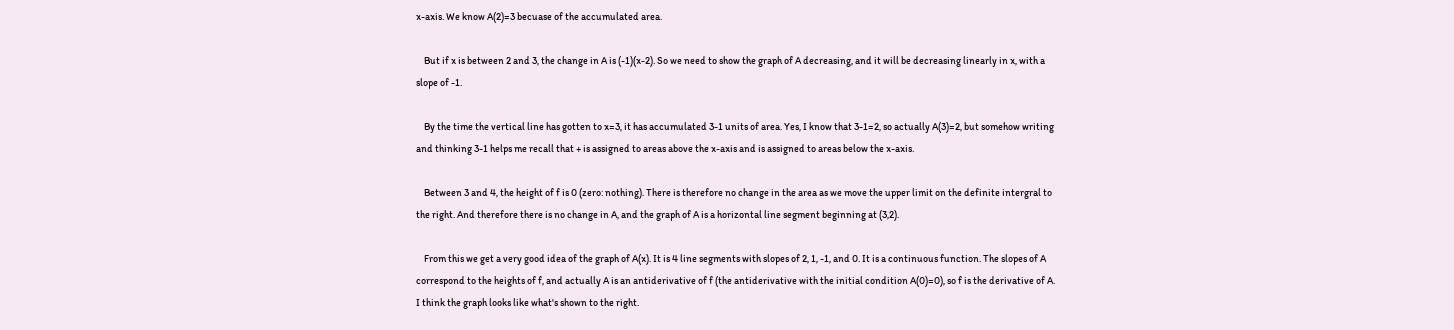x-axis. We know A(2)=3 becuase of the accumulated area.

    But if x is between 2 and 3, the change in A is (-1)(x-2). So we need to show the graph of A decreasing, and it will be decreasing linearly in x, with a slope of -1.

    By the time the vertical line has gotten to x=3, it has accumulated 3-1 units of area. Yes, I know that 3-1=2, so actually A(3)=2, but somehow writing and thinking 3-1 helps me recall that + is assigned to areas above the x-axis and is assigned to areas below the x-axis.

    Between 3 and 4, the height of f is 0 (zero: nothing). There is therefore no change in the area as we move the upper limit on the definite intergral to the right. And therefore there is no change in A, and the graph of A is a horizontal line segment beginning at (3,2).

    From this we get a very good idea of the graph of A(x). It is 4 line segments with slopes of 2, 1, -1, and 0. It is a continuous function. The slopes of A correspond to the heights of f, and actually A is an antiderivative of f (the antiderivative with the initial condition A(0)=0), so f is the derivative of A. I think the graph looks like what's shown to the right.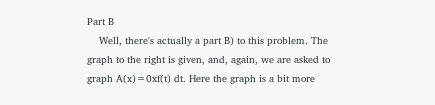Part B
    Well, there's actually a part B) to this problem. The graph to the right is given, and, again, we are asked to graph A(x)=0xf(t) dt. Here the graph is a bit more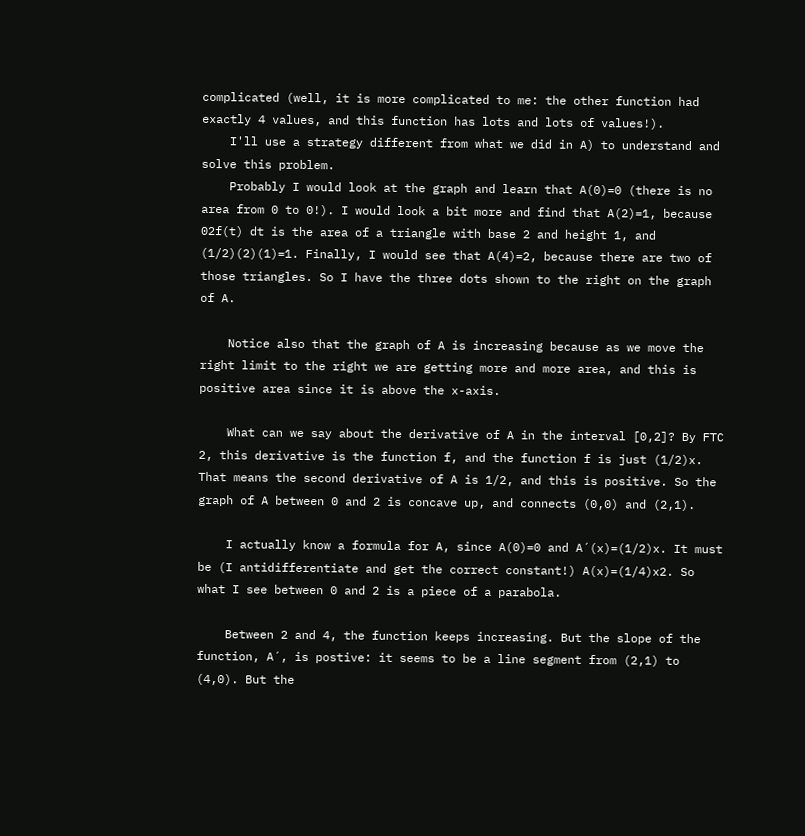complicated (well, it is more complicated to me: the other function had exactly 4 values, and this function has lots and lots of values!).
    I'll use a strategy different from what we did in A) to understand and solve this problem.
    Probably I would look at the graph and learn that A(0)=0 (there is no area from 0 to 0!). I would look a bit more and find that A(2)=1, because 02f(t) dt is the area of a triangle with base 2 and height 1, and (1/2)(2)(1)=1. Finally, I would see that A(4)=2, because there are two of those triangles. So I have the three dots shown to the right on the graph of A.

    Notice also that the graph of A is increasing because as we move the right limit to the right we are getting more and more area, and this is positive area since it is above the x-axis.

    What can we say about the derivative of A in the interval [0,2]? By FTC 2, this derivative is the function f, and the function f is just (1/2)x. That means the second derivative of A is 1/2, and this is positive. So the graph of A between 0 and 2 is concave up, and connects (0,0) and (2,1).

    I actually know a formula for A, since A(0)=0 and A´(x)=(1/2)x. It must be (I antidifferentiate and get the correct constant!) A(x)=(1/4)x2. So what I see between 0 and 2 is a piece of a parabola.

    Between 2 and 4, the function keeps increasing. But the slope of the function, A´, is postive: it seems to be a line segment from (2,1) to (4,0). But the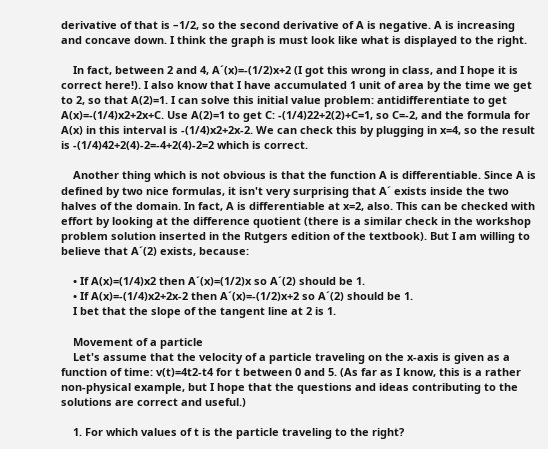derivative of that is –1/2, so the second derivative of A is negative. A is increasing and concave down. I think the graph is must look like what is displayed to the right.

    In fact, between 2 and 4, A´(x)=-(1/2)x+2 (I got this wrong in class, and I hope it is correct here!). I also know that I have accumulated 1 unit of area by the time we get to 2, so that A(2)=1. I can solve this initial value problem: antidifferentiate to get A(x)=-(1/4)x2+2x+C. Use A(2)=1 to get C: -(1/4)22+2(2)+C=1, so C=-2, and the formula for A(x) in this interval is -(1/4)x2+2x-2. We can check this by plugging in x=4, so the result is -(1/4)42+2(4)-2=-4+2(4)-2=2 which is correct.

    Another thing which is not obvious is that the function A is differentiable. Since A is defined by two nice formulas, it isn't very surprising that A´ exists inside the two halves of the domain. In fact, A is differentiable at x=2, also. This can be checked with effort by looking at the difference quotient (there is a similar check in the workshop problem solution inserted in the Rutgers edition of the textbook). But I am willing to believe that A´(2) exists, because:

    • If A(x)=(1/4)x2 then A´(x)=(1/2)x so A´(2) should be 1.
    • If A(x)=-(1/4)x2+2x-2 then A´(x)=-(1/2)x+2 so A´(2) should be 1.
    I bet that the slope of the tangent line at 2 is 1.

    Movement of a particle
    Let's assume that the velocity of a particle traveling on the x-axis is given as a function of time: v(t)=4t2-t4 for t between 0 and 5. (As far as I know, this is a rather non-physical example, but I hope that the questions and ideas contributing to the solutions are correct and useful.)

    1. For which values of t is the particle traveling to the right?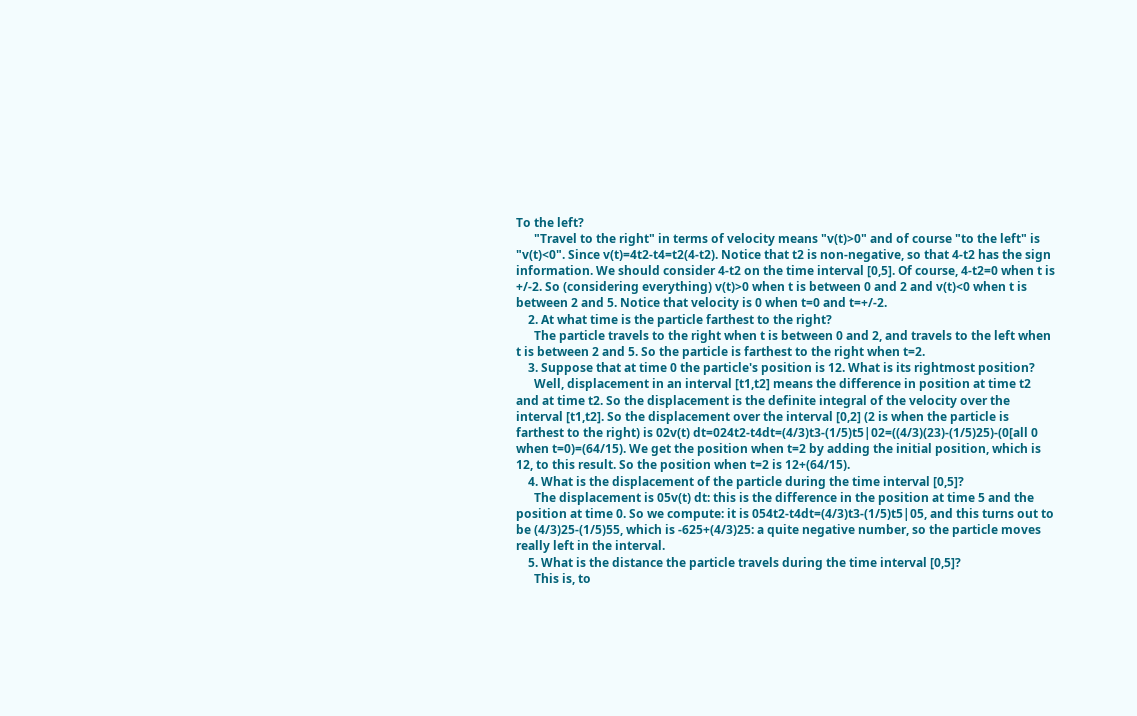To the left?
      "Travel to the right" in terms of velocity means "v(t)>0" and of course "to the left" is "v(t)<0". Since v(t)=4t2-t4=t2(4-t2). Notice that t2 is non-negative, so that 4-t2 has the sign information. We should consider 4-t2 on the time interval [0,5]. Of course, 4-t2=0 when t is +/-2. So (considering everything) v(t)>0 when t is between 0 and 2 and v(t)<0 when t is between 2 and 5. Notice that velocity is 0 when t=0 and t=+/-2.
    2. At what time is the particle farthest to the right?
      The particle travels to the right when t is between 0 and 2, and travels to the left when t is between 2 and 5. So the particle is farthest to the right when t=2.
    3. Suppose that at time 0 the particle's position is 12. What is its rightmost position?
      Well, displacement in an interval [t1,t2] means the difference in position at time t2 and at time t2. So the displacement is the definite integral of the velocity over the interval [t1,t2]. So the displacement over the interval [0,2] (2 is when the particle is farthest to the right) is 02v(t) dt=024t2-t4dt=(4/3)t3-(1/5)t5|02=((4/3)(23)-(1/5)25)-(0[all 0 when t=0)=(64/15). We get the position when t=2 by adding the initial position, which is 12, to this result. So the position when t=2 is 12+(64/15).
    4. What is the displacement of the particle during the time interval [0,5]?
      The displacement is 05v(t) dt: this is the difference in the position at time 5 and the position at time 0. So we compute: it is 054t2-t4dt=(4/3)t3-(1/5)t5|05, and this turns out to be (4/3)25-(1/5)55, which is -625+(4/3)25: a quite negative number, so the particle moves really left in the interval.
    5. What is the distance the particle travels during the time interval [0,5]?
      This is, to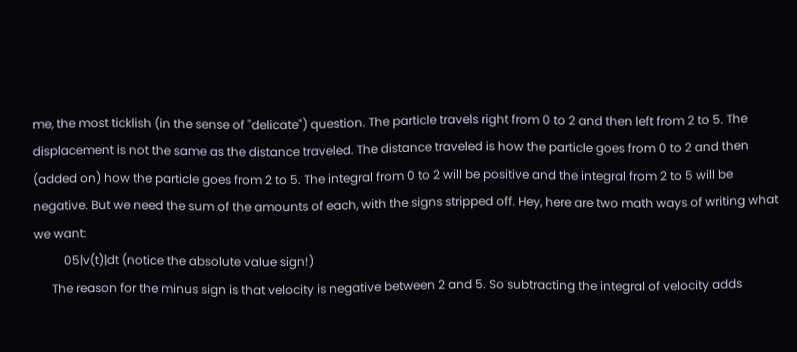me, the most ticklish (in the sense of "delicate") question. The particle travels right from 0 to 2 and then left from 2 to 5. The displacement is not the same as the distance traveled. The distance traveled is how the particle goes from 0 to 2 and then (added on) how the particle goes from 2 to 5. The integral from 0 to 2 will be positive and the integral from 2 to 5 will be negative. But we need the sum of the amounts of each, with the signs stripped off. Hey, here are two math ways of writing what we want:
          05|v(t)|dt (notice the absolute value sign!)
      The reason for the minus sign is that velocity is negative between 2 and 5. So subtracting the integral of velocity adds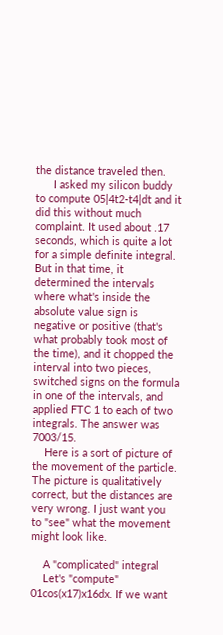the distance traveled then.
      I asked my silicon buddy to compute 05|4t2-t4|dt and it did this without much complaint. It used about .17 seconds, which is quite a lot for a simple definite integral. But in that time, it determined the intervals where what's inside the absolute value sign is negative or positive (that's what probably took most of the time), and it chopped the interval into two pieces, switched signs on the formula in one of the intervals, and applied FTC 1 to each of two integrals. The answer was 7003/15.
    Here is a sort of picture of the movement of the particle. The picture is qualitatively correct, but the distances are very wrong. I just want you to "see" what the movement might look like.

    A "complicated" integral
    Let's "compute" 01cos(x17)x16dx. If we want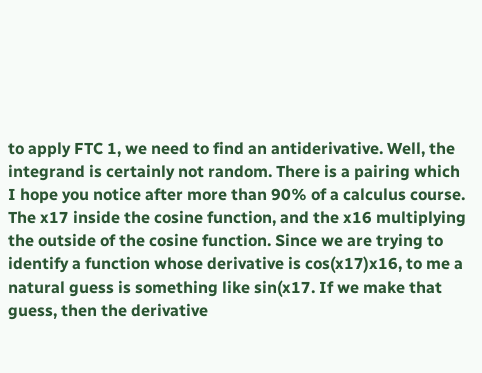to apply FTC 1, we need to find an antiderivative. Well, the integrand is certainly not random. There is a pairing which I hope you notice after more than 90% of a calculus course. The x17 inside the cosine function, and the x16 multiplying the outside of the cosine function. Since we are trying to identify a function whose derivative is cos(x17)x16, to me a natural guess is something like sin(x17. If we make that guess, then the derivative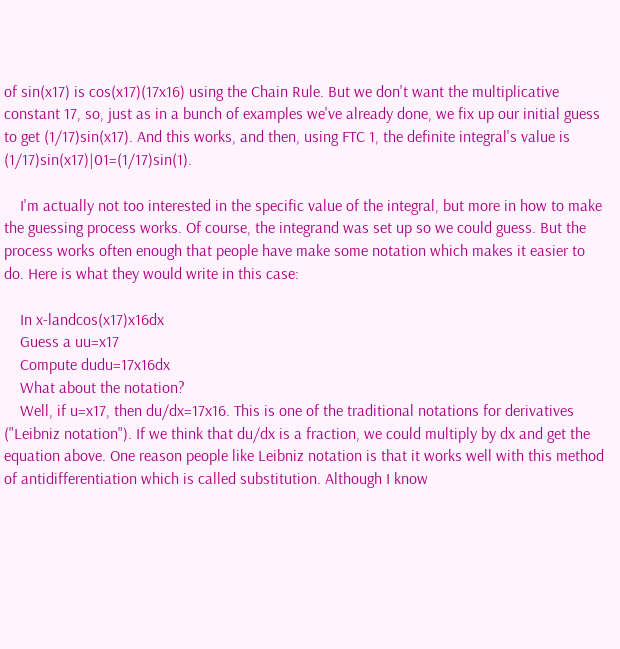of sin(x17) is cos(x17)(17x16) using the Chain Rule. But we don't want the multiplicative constant 17, so, just as in a bunch of examples we've already done, we fix up our initial guess to get (1/17)sin(x17). And this works, and then, using FTC 1, the definite integral's value is (1/17)sin(x17)|01=(1/17)sin(1).

    I'm actually not too interested in the specific value of the integral, but more in how to make the guessing process works. Of course, the integrand was set up so we could guess. But the process works often enough that people have make some notation which makes it easier to do. Here is what they would write in this case:

    In x-landcos(x17)x16dx
    Guess a uu=x17
    Compute dudu=17x16dx
    What about the notation?
    Well, if u=x17, then du/dx=17x16. This is one of the traditional notations for derivatives ("Leibniz notation"). If we think that du/dx is a fraction, we could multiply by dx and get the equation above. One reason people like Leibniz notation is that it works well with this method of antidifferentiation which is called substitution. Although I know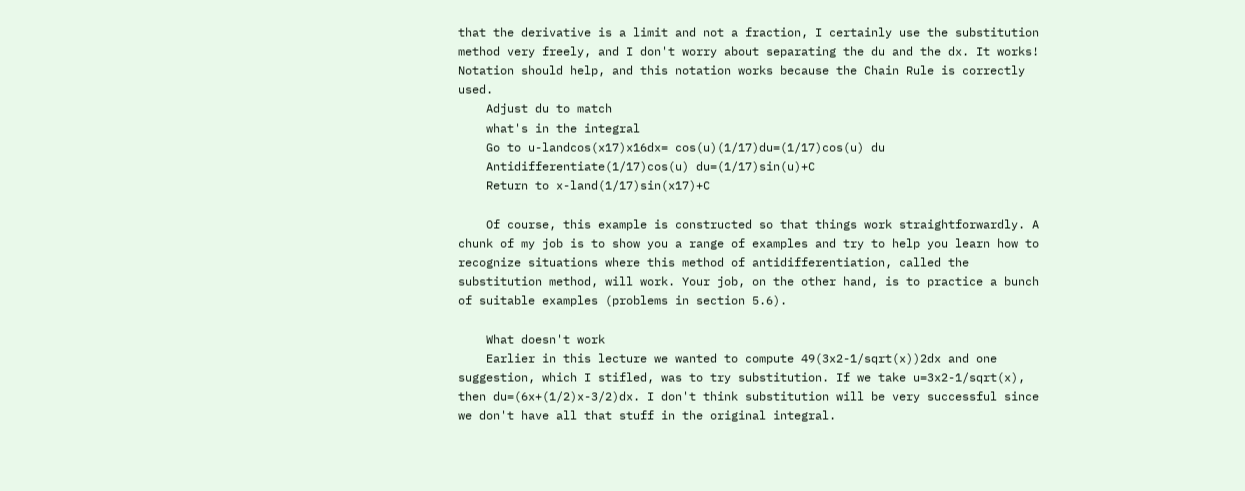that the derivative is a limit and not a fraction, I certainly use the substitution method very freely, and I don't worry about separating the du and the dx. It works! Notation should help, and this notation works because the Chain Rule is correctly used.
    Adjust du to match
    what's in the integral
    Go to u-landcos(x17)x16dx= cos(u)(1/17)du=(1/17)cos(u) du
    Antidifferentiate(1/17)cos(u) du=(1/17)sin(u)+C
    Return to x-land(1/17)sin(x17)+C

    Of course, this example is constructed so that things work straightforwardly. A chunk of my job is to show you a range of examples and try to help you learn how to recognize situations where this method of antidifferentiation, called the substitution method, will work. Your job, on the other hand, is to practice a bunch of suitable examples (problems in section 5.6).

    What doesn't work
    Earlier in this lecture we wanted to compute 49(3x2-1/sqrt(x))2dx and one suggestion, which I stifled, was to try substitution. If we take u=3x2-1/sqrt(x), then du=(6x+(1/2)x-3/2)dx. I don't think substitution will be very successful since we don't have all that stuff in the original integral.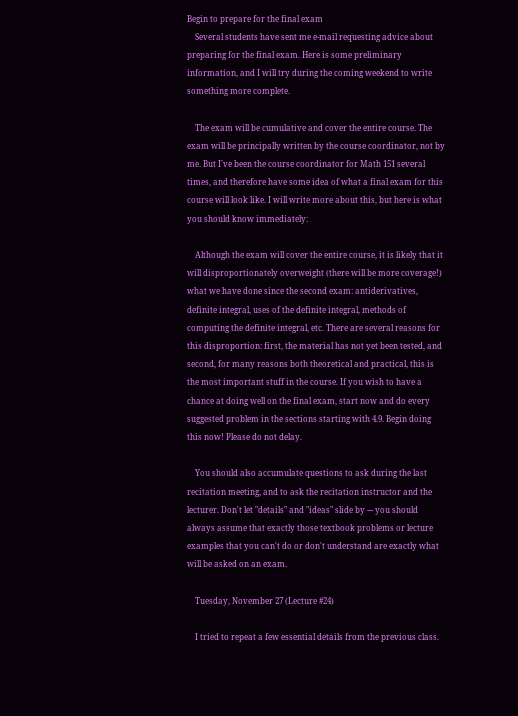Begin to prepare for the final exam
    Several students have sent me e-mail requesting advice about preparing for the final exam. Here is some preliminary information, and I will try during the coming weekend to write something more complete.

    The exam will be cumulative and cover the entire course. The exam will be principally written by the course coordinator, not by me. But I've been the course coordinator for Math 151 several times, and therefore have some idea of what a final exam for this course will look like. I will write more about this, but here is what you should know immediately:

    Although the exam will cover the entire course, it is likely that it will disproportionately overweight (there will be more coverage!) what we have done since the second exam: antiderivatives, definite integral, uses of the definite integral, methods of computing the definite integral, etc. There are several reasons for this disproportion: first, the material has not yet been tested, and second, for many reasons both theoretical and practical, this is the most important stuff in the course. If you wish to have a chance at doing well on the final exam, start now and do every suggested problem in the sections starting with 4.9. Begin doing this now! Please do not delay.

    You should also accumulate questions to ask during the last recitation meeting, and to ask the recitation instructor and the lecturer. Don't let "details" and "ideas" slide by --- you should always assume that exactly those textbook problems or lecture examples that you can't do or don't understand are exactly what will be asked on an exam.

    Tuesday, November 27 (Lecture #24)

    I tried to repeat a few essential details from the previous class.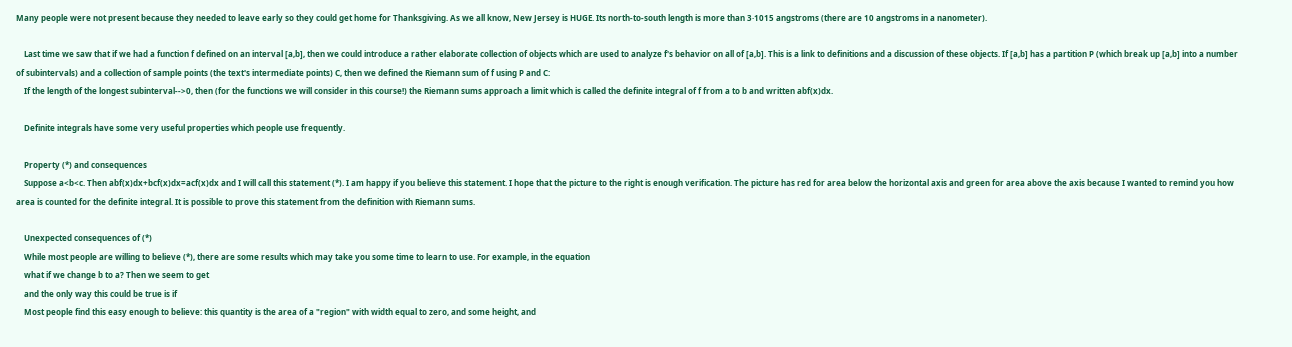Many people were not present because they needed to leave early so they could get home for Thanksgiving. As we all know, New Jersey is HUGE. Its north-to-south length is more than 3·1015 angstroms (there are 10 angstroms in a nanometer).

    Last time we saw that if we had a function f defined on an interval [a,b], then we could introduce a rather elaborate collection of objects which are used to analyze f's behavior on all of [a,b]. This is a link to definitions and a discussion of these objects. If [a,b] has a partition P (which break up [a,b] into a number of subintervals) and a collection of sample points (the text's intermediate points) C, then we defined the Riemann sum of f using P and C:
    If the length of the longest subinterval-->0, then (for the functions we will consider in this course!) the Riemann sums approach a limit which is called the definite integral of f from a to b and written abf(x)dx.

    Definite integrals have some very useful properties which people use frequently.

    Property (*) and consequences
    Suppose a<b<c. Then abf(x)dx+bcf(x)dx=acf(x)dx and I will call this statement (*). I am happy if you believe this statement. I hope that the picture to the right is enough verification. The picture has red for area below the horizontal axis and green for area above the axis because I wanted to remind you how area is counted for the definite integral. It is possible to prove this statement from the definition with Riemann sums.

    Unexpected consequences of (*)
    While most people are willing to believe (*), there are some results which may take you some time to learn to use. For example, in the equation
    what if we change b to a? Then we seem to get
    and the only way this could be true is if
    Most people find this easy enough to believe: this quantity is the area of a "region" with width equal to zero, and some height, and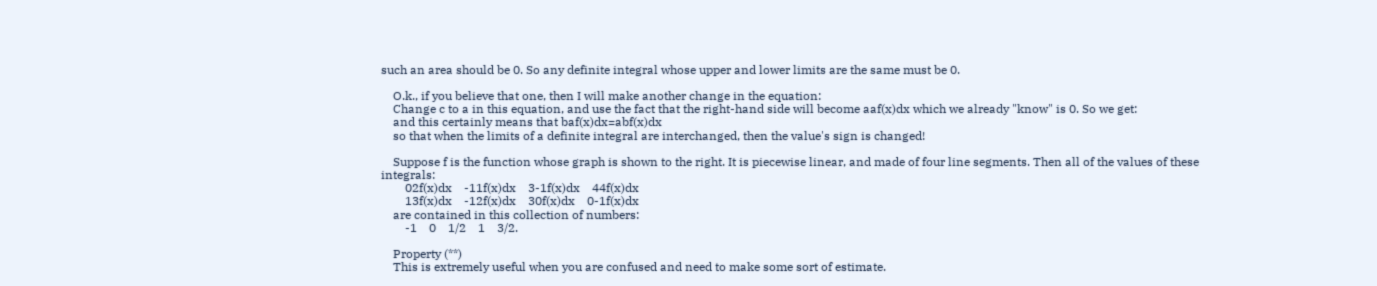such an area should be 0. So any definite integral whose upper and lower limits are the same must be 0.

    O.k., if you believe that one, then I will make another change in the equation:
    Change c to a in this equation, and use the fact that the right-hand side will become aaf(x)dx which we already "know" is 0. So we get:
    and this certainly means that baf(x)dx=abf(x)dx
    so that when the limits of a definite integral are interchanged, then the value's sign is changed!

    Suppose f is the function whose graph is shown to the right. It is piecewise linear, and made of four line segments. Then all of the values of these integrals:
        02f(x)dx    -11f(x)dx    3-1f(x)dx    44f(x)dx
        13f(x)dx    -12f(x)dx    30f(x)dx    0-1f(x)dx
    are contained in this collection of numbers:
        -1    0    1/2    1    3/2.

    Property (**)
    This is extremely useful when you are confused and need to make some sort of estimate.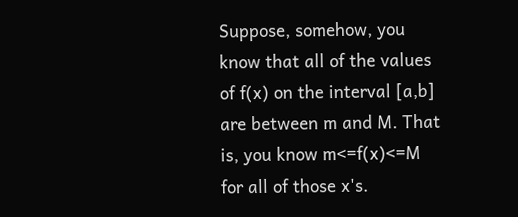Suppose, somehow, you know that all of the values of f(x) on the interval [a,b] are between m and M. That is, you know m<=f(x)<=M for all of those x's.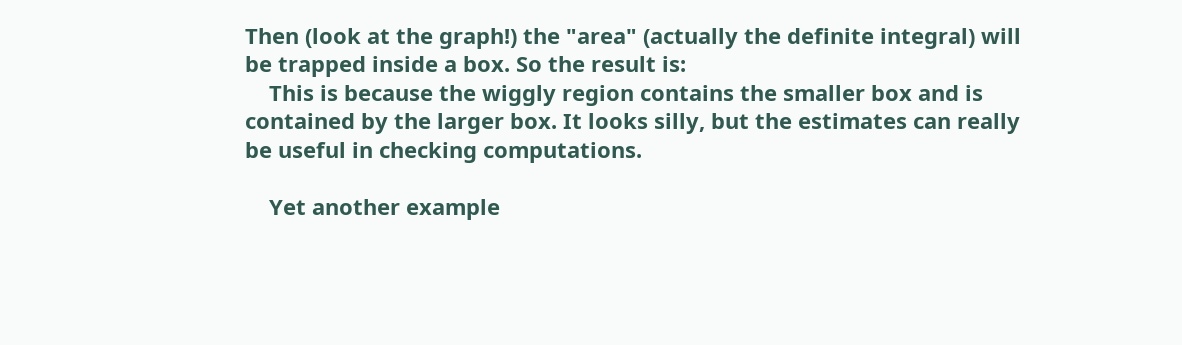Then (look at the graph!) the "area" (actually the definite integral) will be trapped inside a box. So the result is:
    This is because the wiggly region contains the smaller box and is contained by the larger box. It looks silly, but the estimates can really be useful in checking computations.

    Yet another example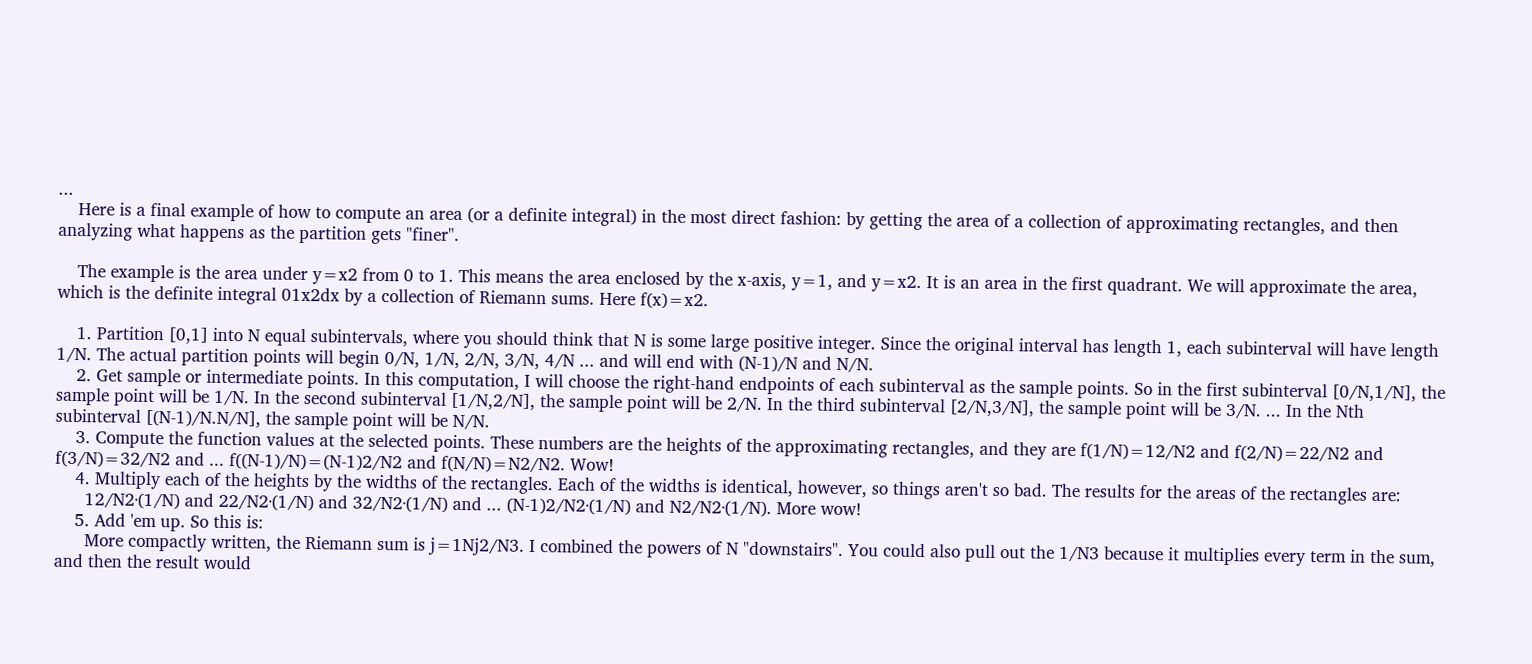...
    Here is a final example of how to compute an area (or a definite integral) in the most direct fashion: by getting the area of a collection of approximating rectangles, and then analyzing what happens as the partition gets "finer".

    The example is the area under y=x2 from 0 to 1. This means the area enclosed by the x-axis, y=1, and y=x2. It is an area in the first quadrant. We will approximate the area, which is the definite integral 01x2dx by a collection of Riemann sums. Here f(x)=x2.

    1. Partition [0,1] into N equal subintervals, where you should think that N is some large positive integer. Since the original interval has length 1, each subinterval will have length 1/N. The actual partition points will begin 0/N, 1/N, 2/N, 3/N, 4/N ... and will end with (N-1)/N and N/N.
    2. Get sample or intermediate points. In this computation, I will choose the right-hand endpoints of each subinterval as the sample points. So in the first subinterval [0/N,1/N], the sample point will be 1/N. In the second subinterval [1/N,2/N], the sample point will be 2/N. In the third subinterval [2/N,3/N], the sample point will be 3/N. ... In the Nth subinterval [(N-1)/N.N/N], the sample point will be N/N.
    3. Compute the function values at the selected points. These numbers are the heights of the approximating rectangles, and they are f(1/N)=12/N2 and f(2/N)=22/N2 and f(3/N)=32/N2 and ... f((N-1)/N)=(N-1)2/N2 and f(N/N)=N2/N2. Wow!
    4. Multiply each of the heights by the widths of the rectangles. Each of the widths is identical, however, so things aren't so bad. The results for the areas of the rectangles are:
      12/N2·(1/N) and 22/N2·(1/N) and 32/N2·(1/N) and ... (N-1)2/N2·(1/N) and N2/N2·(1/N). More wow!
    5. Add 'em up. So this is:
      More compactly written, the Riemann sum is j=1Nj2/N3. I combined the powers of N "downstairs". You could also pull out the 1/N3 because it multiplies every term in the sum, and then the result would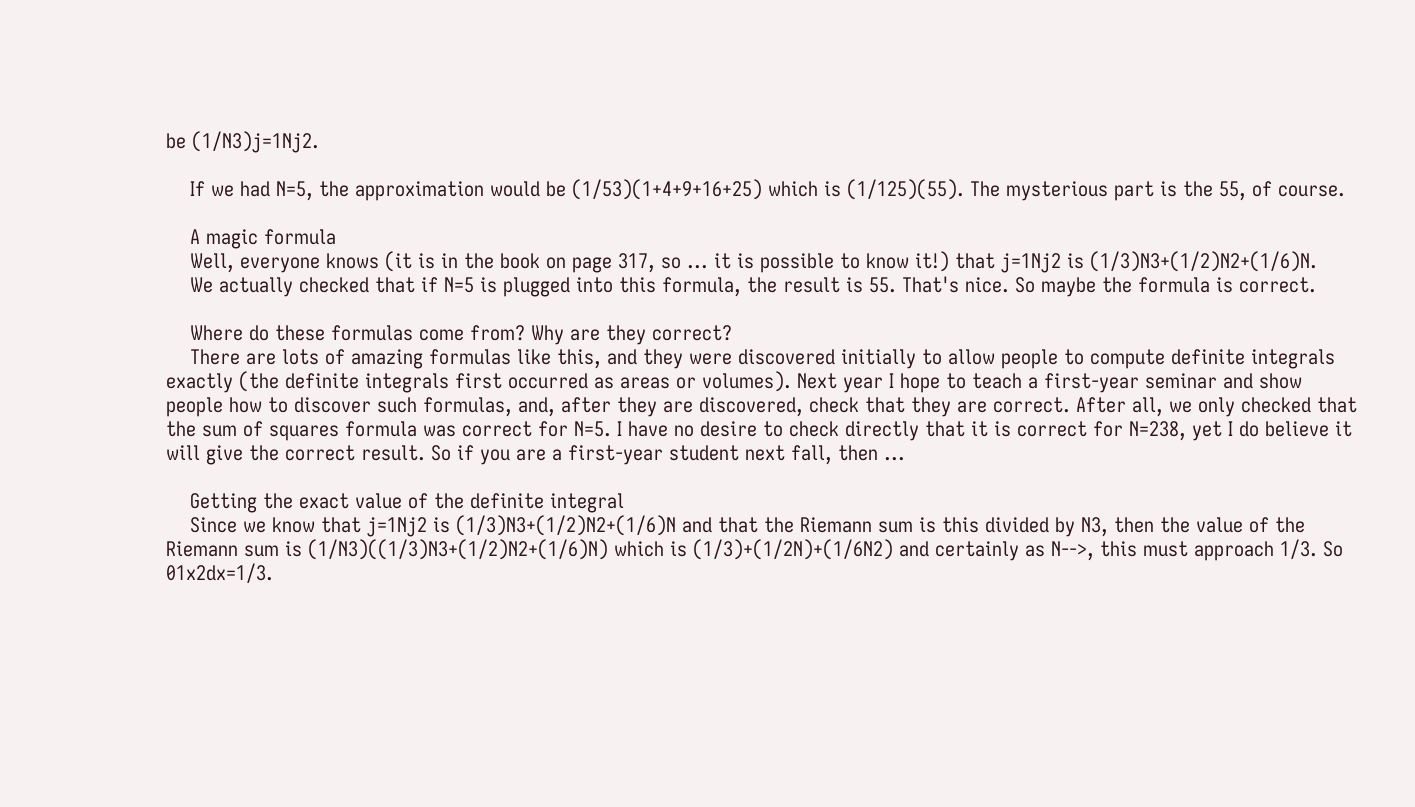be (1/N3)j=1Nj2.

    If we had N=5, the approximation would be (1/53)(1+4+9+16+25) which is (1/125)(55). The mysterious part is the 55, of course.

    A magic formula
    Well, everyone knows (it is in the book on page 317, so ... it is possible to know it!) that j=1Nj2 is (1/3)N3+(1/2)N2+(1/6)N.
    We actually checked that if N=5 is plugged into this formula, the result is 55. That's nice. So maybe the formula is correct.

    Where do these formulas come from? Why are they correct?
    There are lots of amazing formulas like this, and they were discovered initially to allow people to compute definite integrals exactly (the definite integrals first occurred as areas or volumes). Next year I hope to teach a first-year seminar and show people how to discover such formulas, and, after they are discovered, check that they are correct. After all, we only checked that the sum of squares formula was correct for N=5. I have no desire to check directly that it is correct for N=238, yet I do believe it will give the correct result. So if you are a first-year student next fall, then ...

    Getting the exact value of the definite integral
    Since we know that j=1Nj2 is (1/3)N3+(1/2)N2+(1/6)N and that the Riemann sum is this divided by N3, then the value of the Riemann sum is (1/N3)((1/3)N3+(1/2)N2+(1/6)N) which is (1/3)+(1/2N)+(1/6N2) and certainly as N-->, this must approach 1/3. So 01x2dx=1/3.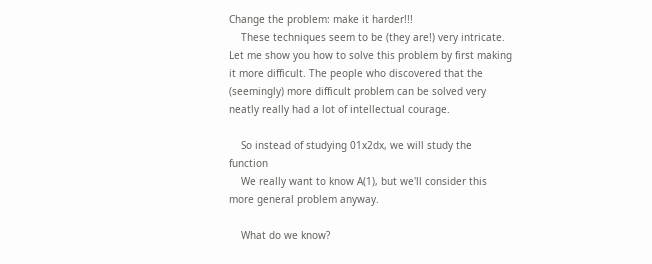Change the problem: make it harder!!!
    These techniques seem to be (they are!) very intricate. Let me show you how to solve this problem by first making it more difficult. The people who discovered that the (seemingly) more difficult problem can be solved very neatly really had a lot of intellectual courage.

    So instead of studying 01x2dx, we will study the function
    We really want to know A(1), but we'll consider this more general problem anyway.

    What do we know?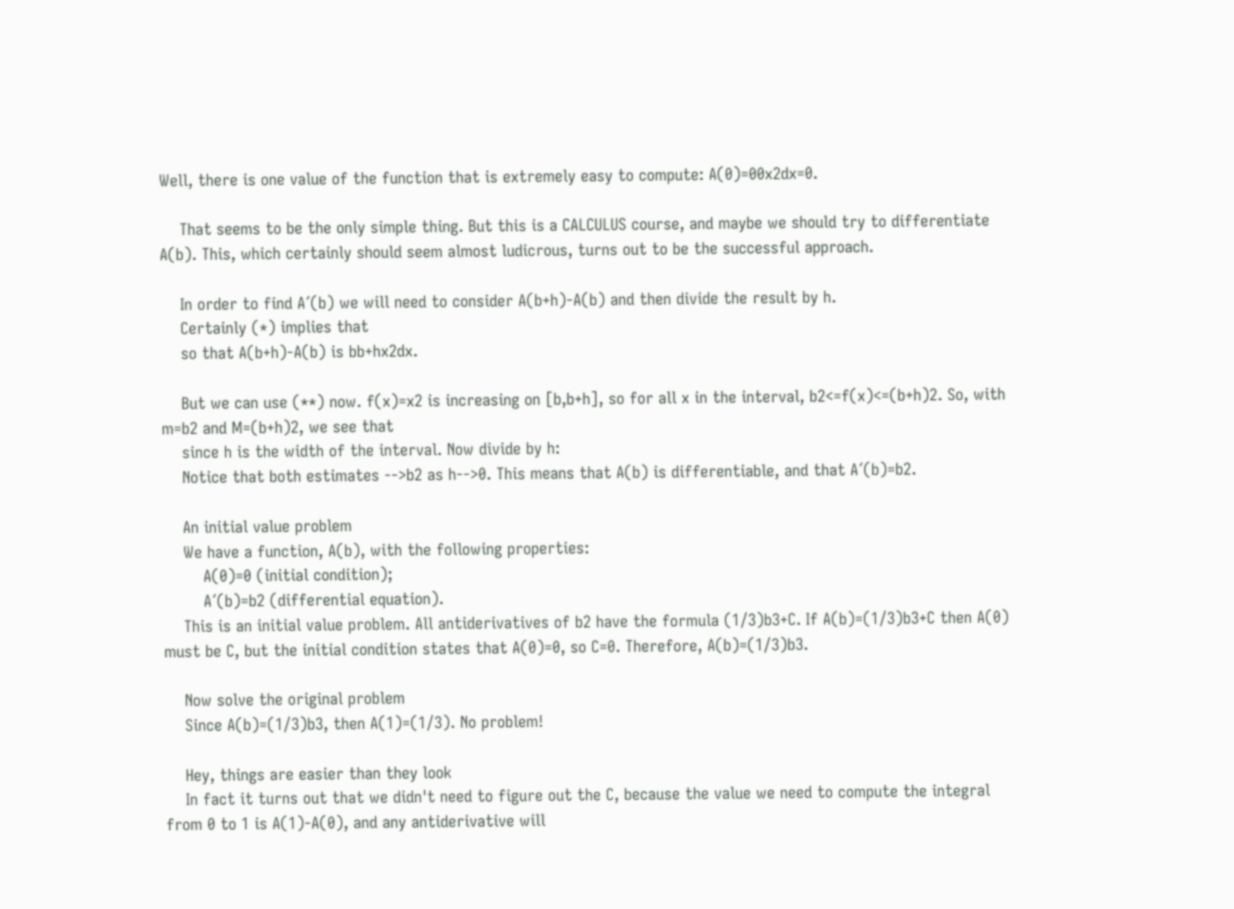Well, there is one value of the function that is extremely easy to compute: A(0)=00x2dx=0.

    That seems to be the only simple thing. But this is a CALCULUS course, and maybe we should try to differentiate A(b). This, which certainly should seem almost ludicrous, turns out to be the successful approach.

    In order to find A´(b) we will need to consider A(b+h)-A(b) and then divide the result by h.
    Certainly (*) implies that
    so that A(b+h)-A(b) is bb+hx2dx.

    But we can use (**) now. f(x)=x2 is increasing on [b,b+h], so for all x in the interval, b2<=f(x)<=(b+h)2. So, with m=b2 and M=(b+h)2, we see that
    since h is the width of the interval. Now divide by h:
    Notice that both estimates -->b2 as h-->0. This means that A(b) is differentiable, and that A´(b)=b2.

    An initial value problem
    We have a function, A(b), with the following properties:
        A(0)=0 (initial condition);
        A´(b)=b2 (differential equation).
    This is an initial value problem. All antiderivatives of b2 have the formula (1/3)b3+C. If A(b)=(1/3)b3+C then A(0) must be C, but the initial condition states that A(0)=0, so C=0. Therefore, A(b)=(1/3)b3.

    Now solve the original problem
    Since A(b)=(1/3)b3, then A(1)=(1/3). No problem!

    Hey, things are easier than they look
    In fact it turns out that we didn't need to figure out the C, because the value we need to compute the integral from 0 to 1 is A(1)-A(0), and any antiderivative will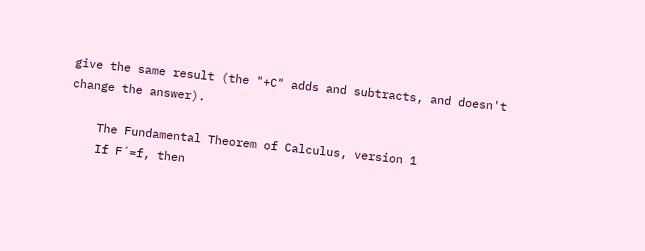give the same result (the "+C" adds and subtracts, and doesn't change the answer).

    The Fundamental Theorem of Calculus, version 1
    If F´=f, then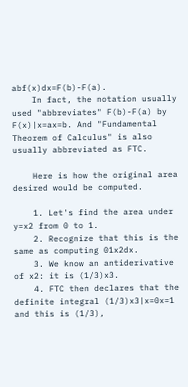abf(x)dx=F(b)-F(a).
    In fact, the notation usually used "abbreviates" F(b)-F(a) by F(x)|x=ax=b. And "Fundamental Theorem of Calculus" is also usually abbreviated as FTC.

    Here is how the original area desired would be computed.

    1. Let's find the area under y=x2 from 0 to 1.
    2. Recognize that this is the same as computing 01x2dx.
    3. We know an antiderivative of x2: it is (1/3)x3.
    4. FTC then declares that the definite integral (1/3)x3|x=0x=1 and this is (1/3),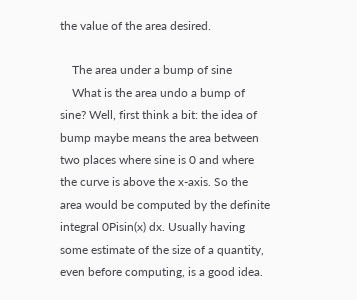the value of the area desired.

    The area under a bump of sine
    What is the area undo a bump of sine? Well, first think a bit: the idea of bump maybe means the area between two places where sine is 0 and where the curve is above the x-axis. So the area would be computed by the definite integral 0Pisin(x) dx. Usually having some estimate of the size of a quantity, even before computing, is a good idea.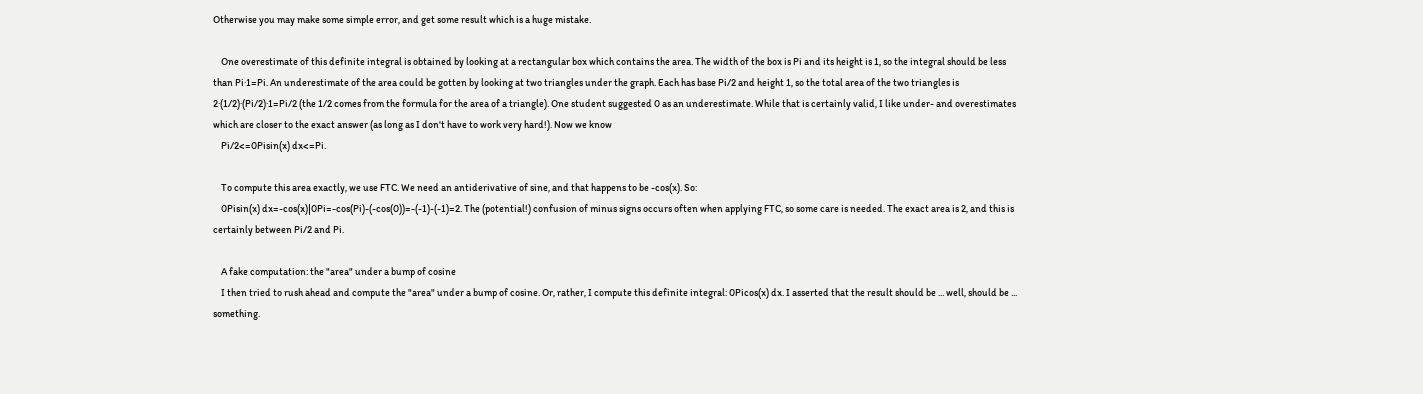Otherwise you may make some simple error, and get some result which is a huge mistake.

    One overestimate of this definite integral is obtained by looking at a rectangular box which contains the area. The width of the box is Pi and its height is 1, so the integral should be less than Pi·1=Pi. An underestimate of the area could be gotten by looking at two triangles under the graph. Each has base Pi/2 and height 1, so the total area of the two triangles is 2·(1/2)·(Pi/2)·1=Pi/2 (the 1/2 comes from the formula for the area of a triangle). One student suggested 0 as an underestimate. While that is certainly valid, I like under- and overestimates which are closer to the exact answer (as long as I don't have to work very hard!). Now we know
    Pi/2<=0Pisin(x) dx<=Pi.

    To compute this area exactly, we use FTC. We need an antiderivative of sine, and that happens to be -cos(x). So:
    0Pisin(x) dx=-cos(x)|0Pi=-cos(Pi)-(-cos(0))=-(-1)-(-1)=2. The (potential!) confusion of minus signs occurs often when applying FTC, so some care is needed. The exact area is 2, and this is certainly between Pi/2 and Pi.

    A fake computation: the "area" under a bump of cosine
    I then tried to rush ahead and compute the "area" under a bump of cosine. Or, rather, I compute this definite integral: 0Picos(x) dx. I asserted that the result should be ... well, should be ... something.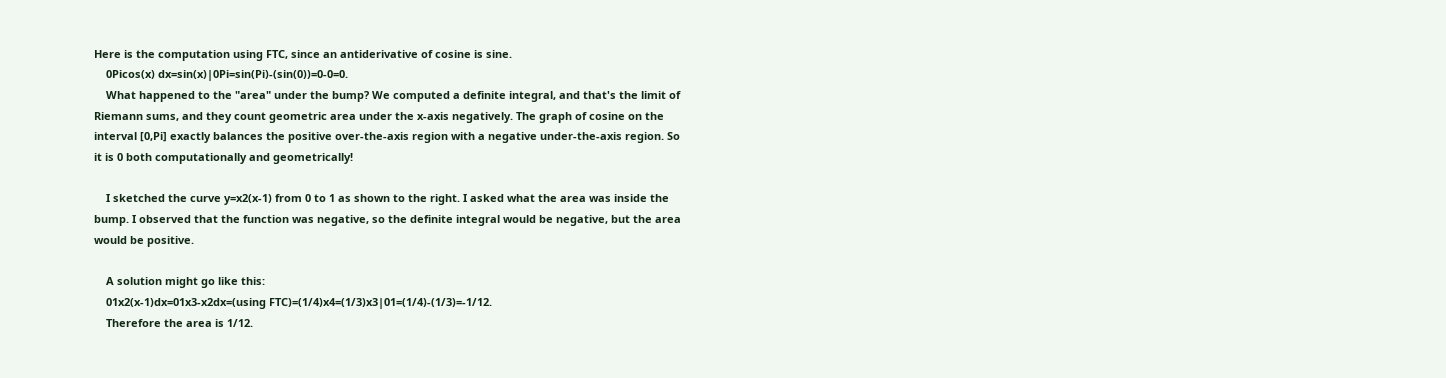Here is the computation using FTC, since an antiderivative of cosine is sine.
    0Picos(x) dx=sin(x)|0Pi=sin(Pi)-(sin(0))=0-0=0.
    What happened to the "area" under the bump? We computed a definite integral, and that's the limit of Riemann sums, and they count geometric area under the x-axis negatively. The graph of cosine on the interval [0,Pi] exactly balances the positive over-the-axis region with a negative under-the-axis region. So it is 0 both computationally and geometrically!

    I sketched the curve y=x2(x-1) from 0 to 1 as shown to the right. I asked what the area was inside the bump. I observed that the function was negative, so the definite integral would be negative, but the area would be positive.

    A solution might go like this:
    01x2(x-1)dx=01x3-x2dx=(using FTC)=(1/4)x4=(1/3)x3|01=(1/4)-(1/3)=-1/12.
    Therefore the area is 1/12.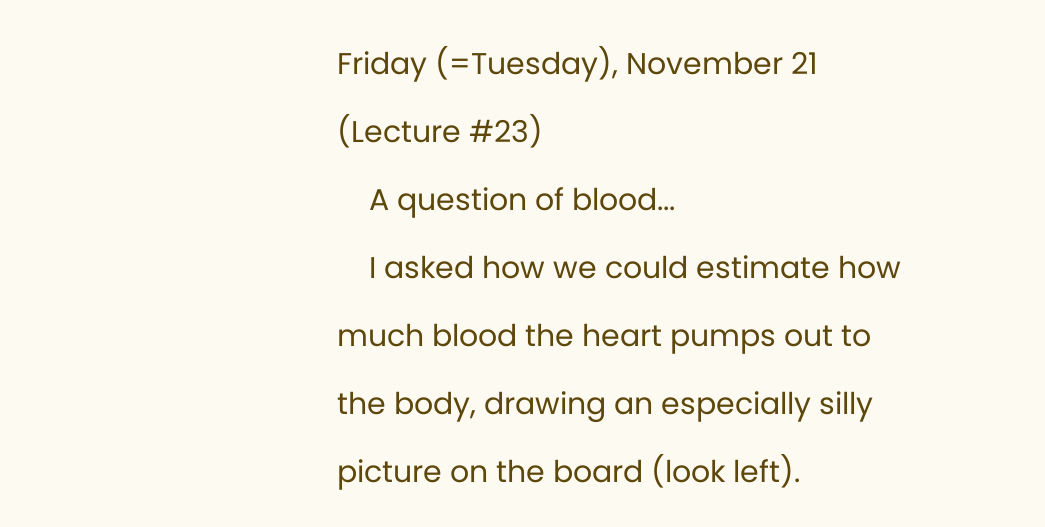Friday (=Tuesday), November 21 (Lecture #23)
    A question of blood...
    I asked how we could estimate how much blood the heart pumps out to the body, drawing an especially silly picture on the board (look left).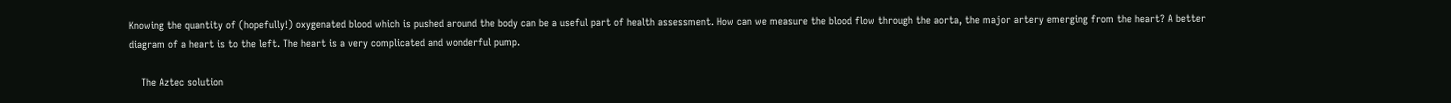Knowing the quantity of (hopefully!) oxygenated blood which is pushed around the body can be a useful part of health assessment. How can we measure the blood flow through the aorta, the major artery emerging from the heart? A better diagram of a heart is to the left. The heart is a very complicated and wonderful pump.

    The Aztec solution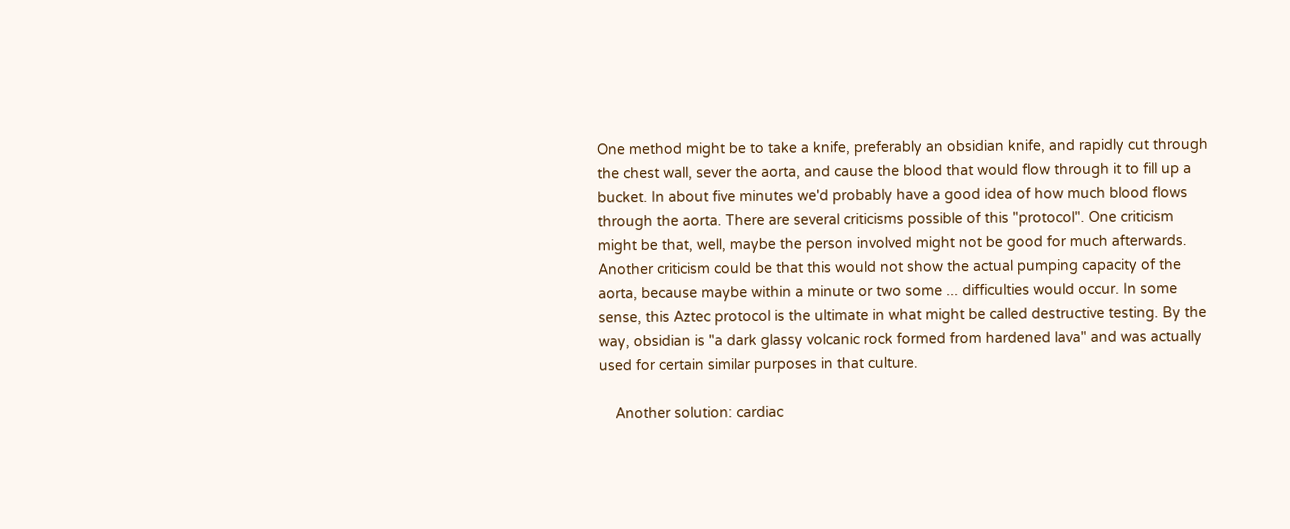One method might be to take a knife, preferably an obsidian knife, and rapidly cut through the chest wall, sever the aorta, and cause the blood that would flow through it to fill up a bucket. In about five minutes we'd probably have a good idea of how much blood flows through the aorta. There are several criticisms possible of this "protocol". One criticism might be that, well, maybe the person involved might not be good for much afterwards. Another criticism could be that this would not show the actual pumping capacity of the aorta, because maybe within a minute or two some ... difficulties would occur. In some sense, this Aztec protocol is the ultimate in what might be called destructive testing. By the way, obsidian is "a dark glassy volcanic rock formed from hardened lava" and was actually used for certain similar purposes in that culture.

    Another solution: cardiac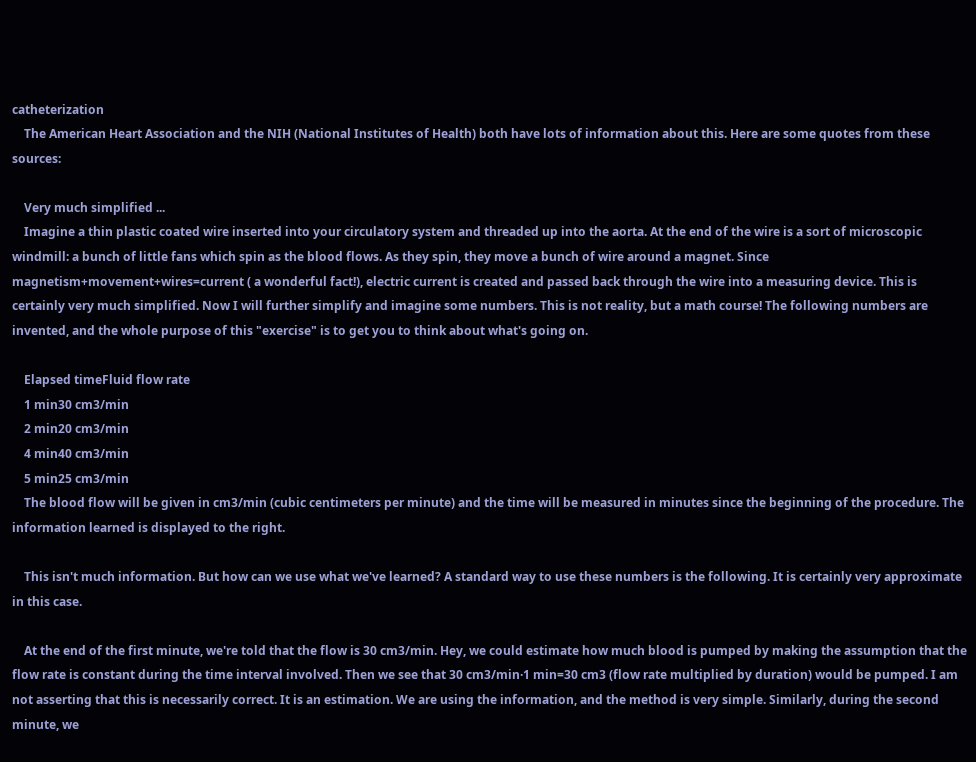catheterization
    The American Heart Association and the NIH (National Institutes of Health) both have lots of information about this. Here are some quotes from these sources:

    Very much simplified ...
    Imagine a thin plastic coated wire inserted into your circulatory system and threaded up into the aorta. At the end of the wire is a sort of microscopic windmill: a bunch of little fans which spin as the blood flows. As they spin, they move a bunch of wire around a magnet. Since magnetism+movement+wires=current ( a wonderful fact!), electric current is created and passed back through the wire into a measuring device. This is certainly very much simplified. Now I will further simplify and imagine some numbers. This is not reality, but a math course! The following numbers are invented, and the whole purpose of this "exercise" is to get you to think about what's going on.

    Elapsed timeFluid flow rate
    1 min30 cm3/min
    2 min20 cm3/min
    4 min40 cm3/min
    5 min25 cm3/min
    The blood flow will be given in cm3/min (cubic centimeters per minute) and the time will be measured in minutes since the beginning of the procedure. The information learned is displayed to the right.

    This isn't much information. But how can we use what we've learned? A standard way to use these numbers is the following. It is certainly very approximate in this case.

    At the end of the first minute, we're told that the flow is 30 cm3/min. Hey, we could estimate how much blood is pumped by making the assumption that the flow rate is constant during the time interval involved. Then we see that 30 cm3/min·1 min=30 cm3 (flow rate multiplied by duration) would be pumped. I am not asserting that this is necessarily correct. It is an estimation. We are using the information, and the method is very simple. Similarly, during the second minute, we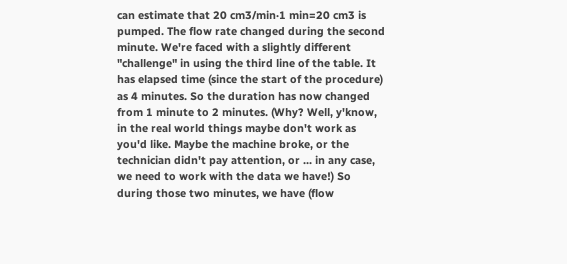can estimate that 20 cm3/min·1 min=20 cm3 is pumped. The flow rate changed during the second minute. We're faced with a slightly different "challenge" in using the third line of the table. It has elapsed time (since the start of the procedure) as 4 minutes. So the duration has now changed from 1 minute to 2 minutes. (Why? Well, y'know, in the real world things maybe don't work as you'd like. Maybe the machine broke, or the technician didn't pay attention, or ... in any case, we need to work with the data we have!) So during those two minutes, we have (flow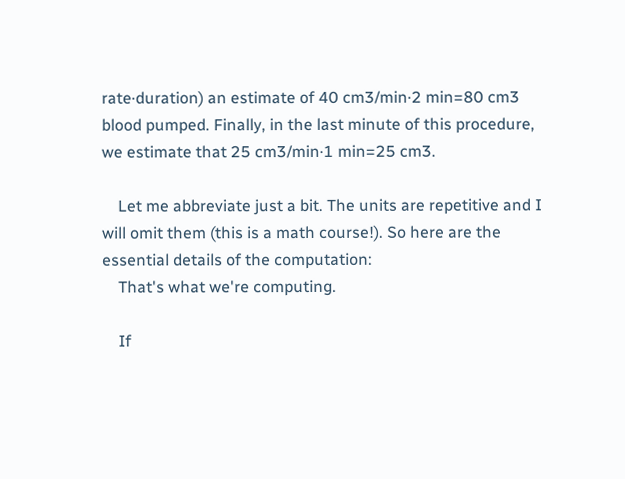rate·duration) an estimate of 40 cm3/min·2 min=80 cm3 blood pumped. Finally, in the last minute of this procedure, we estimate that 25 cm3/min·1 min=25 cm3.

    Let me abbreviate just a bit. The units are repetitive and I will omit them (this is a math course!). So here are the essential details of the computation:
    That's what we're computing.

    If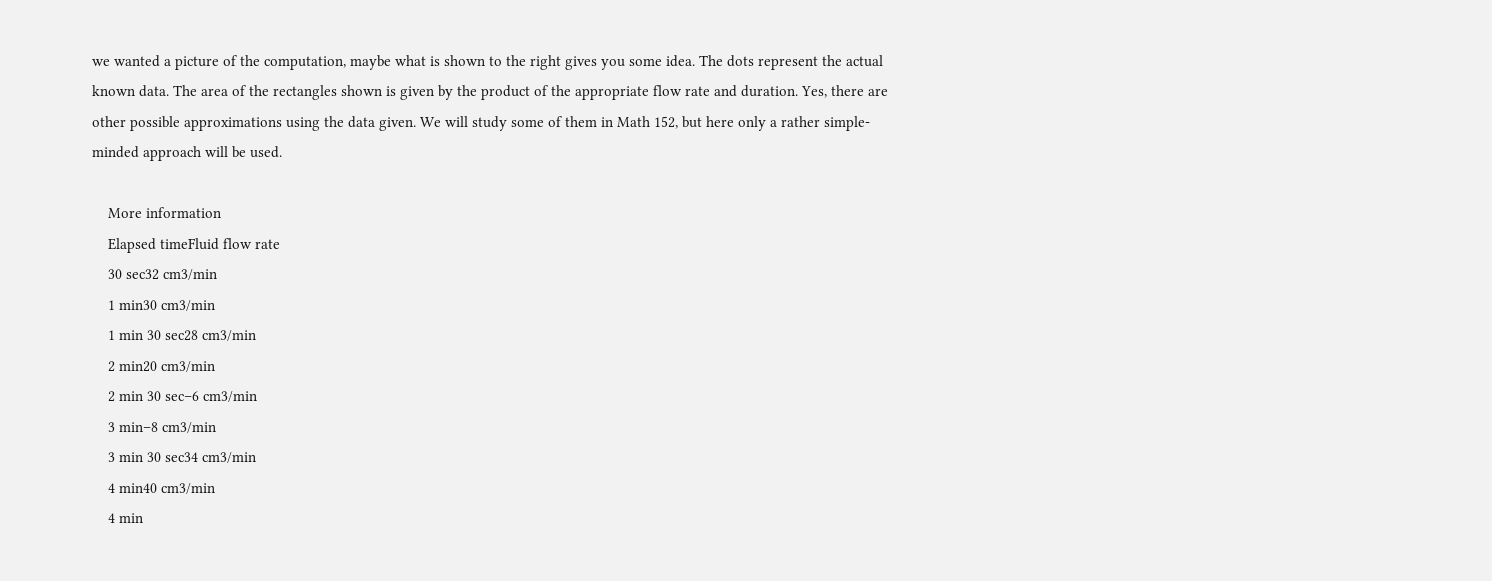we wanted a picture of the computation, maybe what is shown to the right gives you some idea. The dots represent the actual known data. The area of the rectangles shown is given by the product of the appropriate flow rate and duration. Yes, there are other possible approximations using the data given. We will study some of them in Math 152, but here only a rather simple-minded approach will be used.

    More information
    Elapsed timeFluid flow rate
    30 sec32 cm3/min
    1 min30 cm3/min
    1 min 30 sec28 cm3/min
    2 min20 cm3/min
    2 min 30 sec–6 cm3/min
    3 min–8 cm3/min
    3 min 30 sec34 cm3/min
    4 min40 cm3/min
    4 min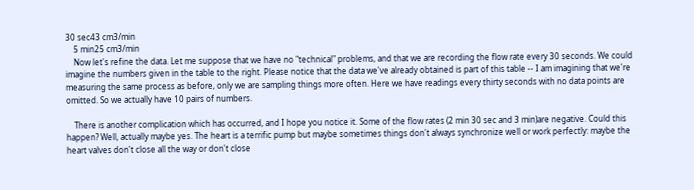30 sec43 cm3/min
    5 min25 cm3/min
    Now let's refine the data. Let me suppose that we have no "technical" problems, and that we are recording the flow rate every 30 seconds. We could imagine the numbers given in the table to the right. Please notice that the data we've already obtained is part of this table -- I am imagining that we're measuring the same process as before, only we are sampling things more often. Here we have readings every thirty seconds with no data points are omitted. So we actually have 10 pairs of numbers.

    There is another complication which has occurred, and I hope you notice it. Some of the flow rates (2 min 30 sec and 3 min)are negative. Could this happen? Well, actually maybe yes. The heart is a terrific pump but maybe sometimes things don't always synchronize well or work perfectly: maybe the heart valves don't close all the way or don't close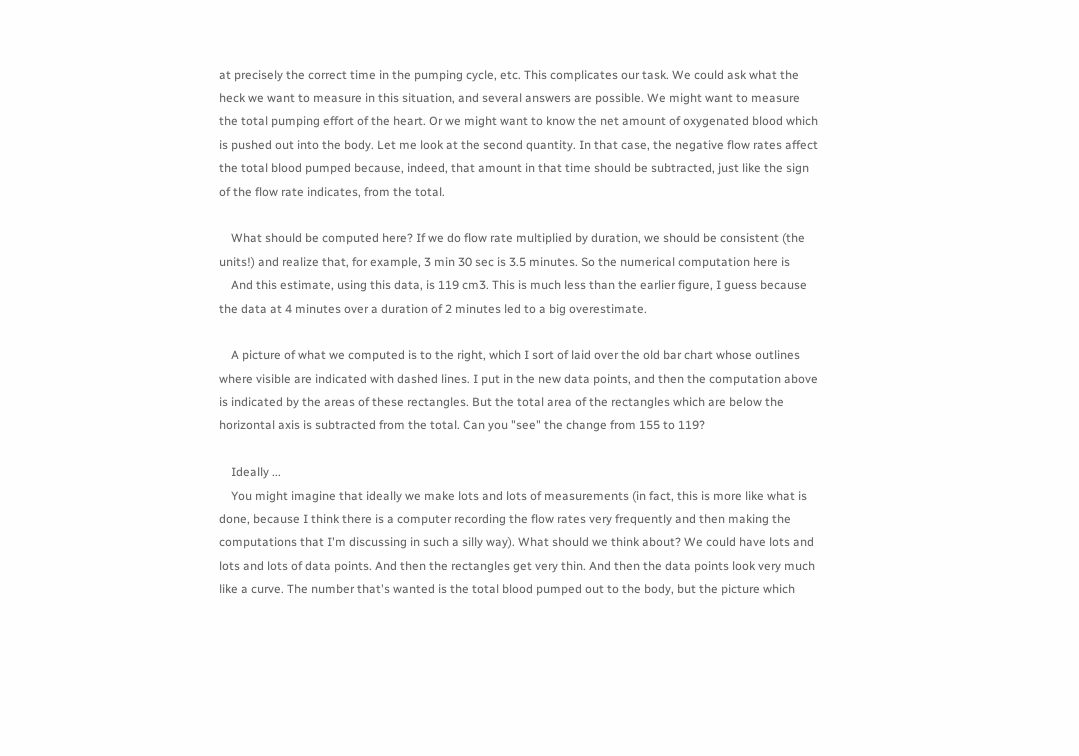at precisely the correct time in the pumping cycle, etc. This complicates our task. We could ask what the heck we want to measure in this situation, and several answers are possible. We might want to measure the total pumping effort of the heart. Or we might want to know the net amount of oxygenated blood which is pushed out into the body. Let me look at the second quantity. In that case, the negative flow rates affect the total blood pumped because, indeed, that amount in that time should be subtracted, just like the sign of the flow rate indicates, from the total.

    What should be computed here? If we do flow rate multiplied by duration, we should be consistent (the units!) and realize that, for example, 3 min 30 sec is 3.5 minutes. So the numerical computation here is
    And this estimate, using this data, is 119 cm3. This is much less than the earlier figure, I guess because the data at 4 minutes over a duration of 2 minutes led to a big overestimate.

    A picture of what we computed is to the right, which I sort of laid over the old bar chart whose outlines where visible are indicated with dashed lines. I put in the new data points, and then the computation above is indicated by the areas of these rectangles. But the total area of the rectangles which are below the horizontal axis is subtracted from the total. Can you "see" the change from 155 to 119?

    Ideally ...
    You might imagine that ideally we make lots and lots of measurements (in fact, this is more like what is done, because I think there is a computer recording the flow rates very frequently and then making the computations that I'm discussing in such a silly way). What should we think about? We could have lots and lots and lots of data points. And then the rectangles get very thin. And then the data points look very much like a curve. The number that's wanted is the total blood pumped out to the body, but the picture which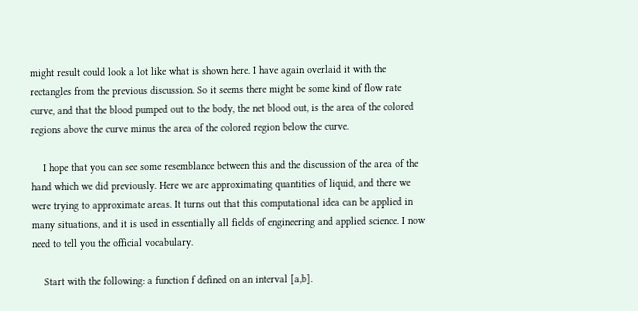might result could look a lot like what is shown here. I have again overlaid it with the rectangles from the previous discussion. So it seems there might be some kind of flow rate curve, and that the blood pumped out to the body, the net blood out, is the area of the colored regions above the curve minus the area of the colored region below the curve.

    I hope that you can see some resemblance between this and the discussion of the area of the hand which we did previously. Here we are approximating quantities of liquid, and there we were trying to approximate areas. It turns out that this computational idea can be applied in many situations, and it is used in essentially all fields of engineering and applied science. I now need to tell you the official vocabulary.

    Start with the following: a function f defined on an interval [a,b].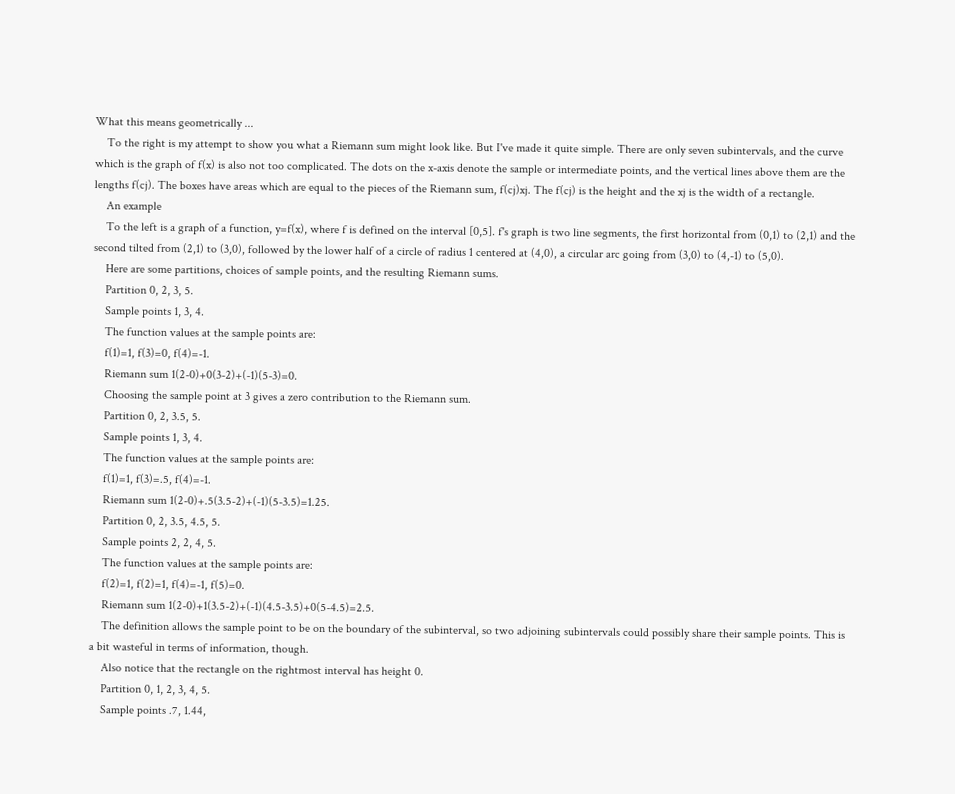What this means geometrically ...
    To the right is my attempt to show you what a Riemann sum might look like. But I've made it quite simple. There are only seven subintervals, and the curve which is the graph of f(x) is also not too complicated. The dots on the x-axis denote the sample or intermediate points, and the vertical lines above them are the lengths f(cj). The boxes have areas which are equal to the pieces of the Riemann sum, f(cj)xj. The f(cj) is the height and the xj is the width of a rectangle.
    An example
    To the left is a graph of a function, y=f(x), where f is defined on the interval [0,5]. f's graph is two line segments, the first horizontal from (0,1) to (2,1) and the second tilted from (2,1) to (3,0), followed by the lower half of a circle of radius 1 centered at (4,0), a circular arc going from (3,0) to (4,-1) to (5,0).
    Here are some partitions, choices of sample points, and the resulting Riemann sums.
    Partition 0, 2, 3, 5.
    Sample points 1, 3, 4.
    The function values at the sample points are:
    f(1)=1, f(3)=0, f(4)=-1.
    Riemann sum 1(2-0)+0(3-2)+(-1)(5-3)=0.
    Choosing the sample point at 3 gives a zero contribution to the Riemann sum.
    Partition 0, 2, 3.5, 5.
    Sample points 1, 3, 4.
    The function values at the sample points are:
    f(1)=1, f(3)=.5, f(4)=-1.
    Riemann sum 1(2-0)+.5(3.5-2)+(-1)(5-3.5)=1.25.
    Partition 0, 2, 3.5, 4.5, 5.
    Sample points 2, 2, 4, 5.
    The function values at the sample points are:
    f(2)=1, f(2)=1, f(4)=-1, f(5)=0.
    Riemann sum 1(2-0)+1(3.5-2)+(-1)(4.5-3.5)+0(5-4.5)=2.5.
    The definition allows the sample point to be on the boundary of the subinterval, so two adjoining subintervals could possibly share their sample points. This is a bit wasteful in terms of information, though.
    Also notice that the rectangle on the rightmost interval has height 0.
    Partition 0, 1, 2, 3, 4, 5.
    Sample points .7, 1.44,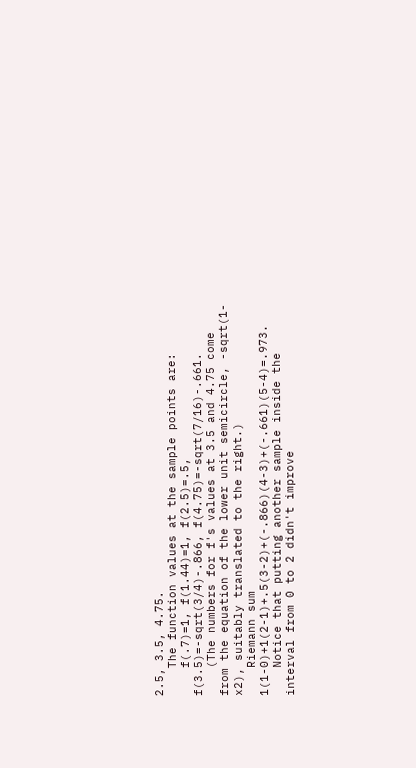2.5, 3.5, 4.75.
    The function values at the sample points are:
    f(.7)=1, f(1.44)=1, f(2.5)=.5, f(3.5)=-sqrt(3/4)-.866, f(4.75)=-sqrt(7/16)-.661.
    (The numbers for f's values at 3.5 and 4.75 come from the equation of the lower unit semicircle, -sqrt(1-x2), suitably translated to the right.)
    Riemann sum 1(1-0)+1(2-1)+.5(3-2)+(-.866)(4-3)+(-.661)(5-4)=.973.
    Notice that putting another sample inside the interval from 0 to 2 didn't improve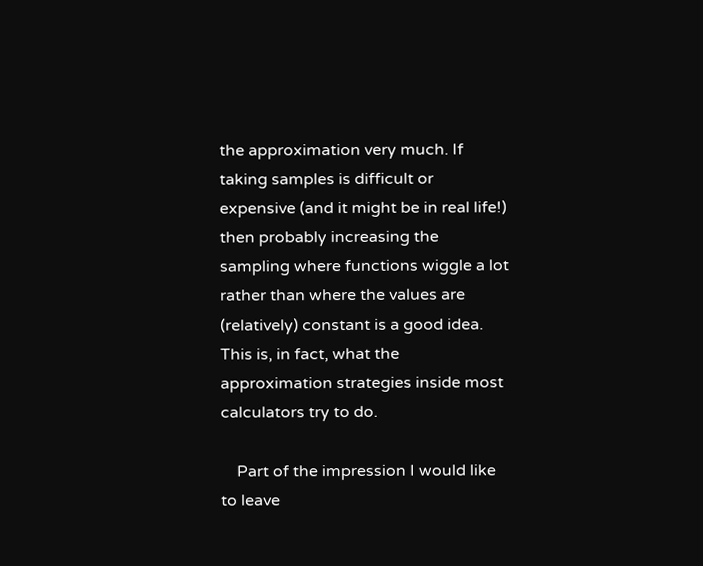the approximation very much. If taking samples is difficult or expensive (and it might be in real life!) then probably increasing the sampling where functions wiggle a lot rather than where the values are (relatively) constant is a good idea. This is, in fact, what the approximation strategies inside most calculators try to do.

    Part of the impression I would like to leave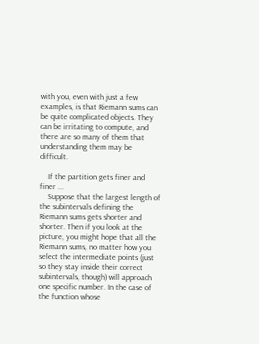with you, even with just a few examples, is that Riemann sums can be quite complicated objects. They can be irritating to compute, and there are so many of them that understanding them may be difficult.

    If the partition gets finer and finer ...
    Suppose that the largest length of the subintervals defining the Riemann sums gets shorter and shorter. Then if you look at the picture, you might hope that all the Riemann sums, no matter how you select the intermediate points (just so they stay inside their correct subintervals, though) will approach one specific number. In the case of the function whose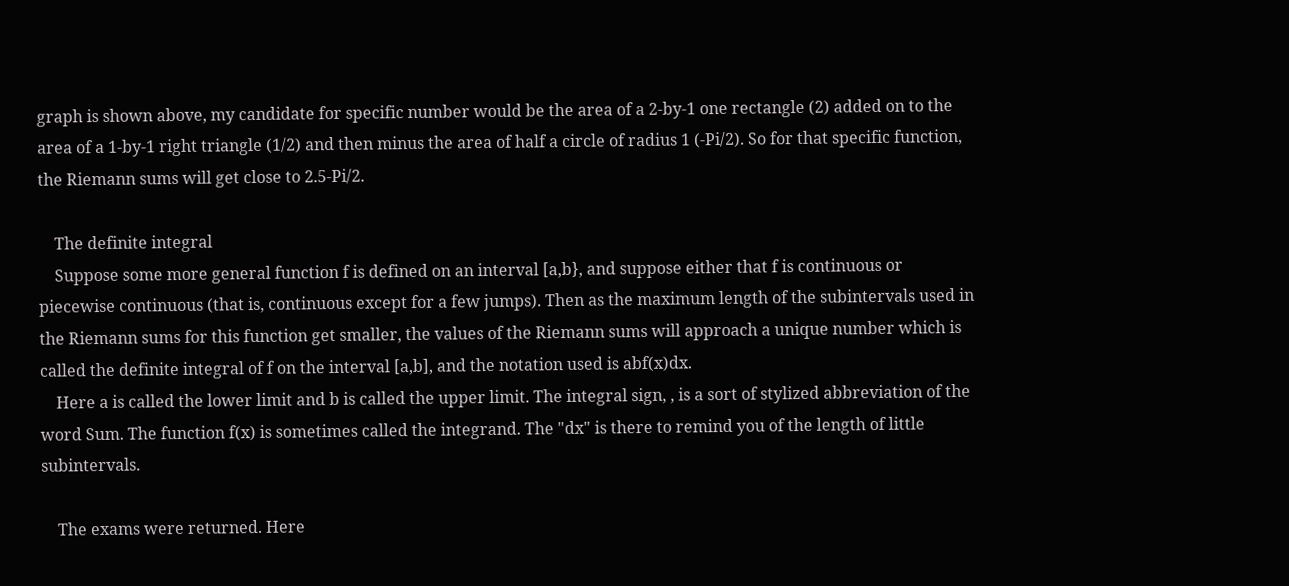graph is shown above, my candidate for specific number would be the area of a 2-by-1 one rectangle (2) added on to the area of a 1-by-1 right triangle (1/2) and then minus the area of half a circle of radius 1 (-Pi/2). So for that specific function, the Riemann sums will get close to 2.5-Pi/2.

    The definite integral
    Suppose some more general function f is defined on an interval [a,b}, and suppose either that f is continuous or piecewise continuous (that is, continuous except for a few jumps). Then as the maximum length of the subintervals used in the Riemann sums for this function get smaller, the values of the Riemann sums will approach a unique number which is called the definite integral of f on the interval [a,b], and the notation used is abf(x)dx.
    Here a is called the lower limit and b is called the upper limit. The integral sign, , is a sort of stylized abbreviation of the word Sum. The function f(x) is sometimes called the integrand. The "dx" is there to remind you of the length of little subintervals.

    The exams were returned. Here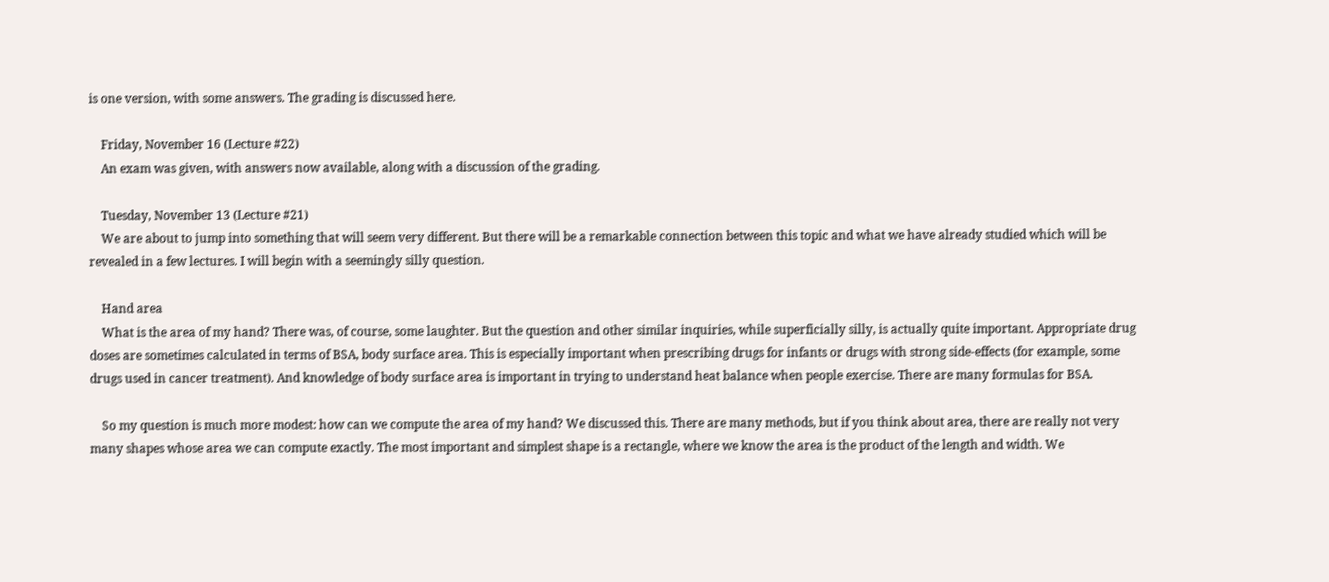is one version, with some answers. The grading is discussed here.

    Friday, November 16 (Lecture #22)
    An exam was given, with answers now available, along with a discussion of the grading.

    Tuesday, November 13 (Lecture #21)
    We are about to jump into something that will seem very different. But there will be a remarkable connection between this topic and what we have already studied which will be revealed in a few lectures. I will begin with a seemingly silly question.

    Hand area
    What is the area of my hand? There was, of course, some laughter. But the question and other similar inquiries, while superficially silly, is actually quite important. Appropriate drug doses are sometimes calculated in terms of BSA, body surface area. This is especially important when prescribing drugs for infants or drugs with strong side-effects (for example, some drugs used in cancer treatment). And knowledge of body surface area is important in trying to understand heat balance when people exercise. There are many formulas for BSA.

    So my question is much more modest: how can we compute the area of my hand? We discussed this. There are many methods, but if you think about area, there are really not very many shapes whose area we can compute exactly. The most important and simplest shape is a rectangle, where we know the area is the product of the length and width. We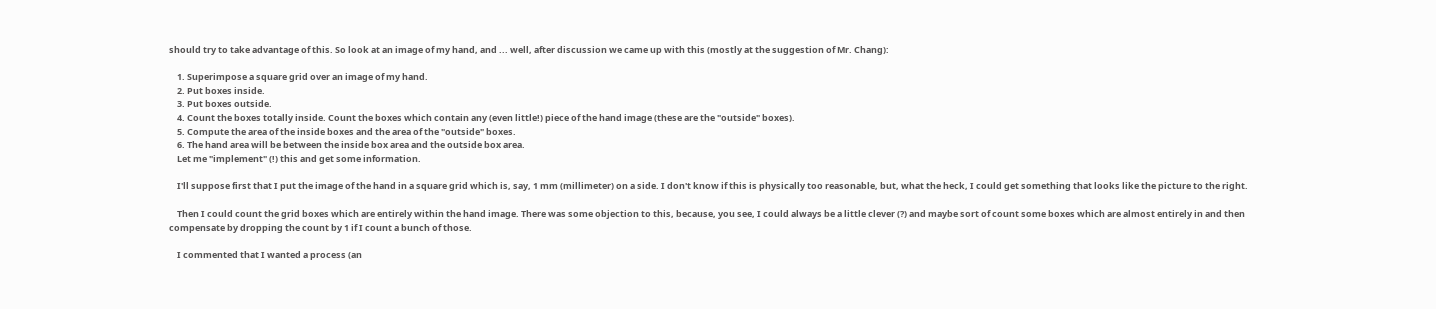should try to take advantage of this. So look at an image of my hand, and ... well, after discussion we came up with this (mostly at the suggestion of Mr. Chang):

    1. Superimpose a square grid over an image of my hand.
    2. Put boxes inside.
    3. Put boxes outside.
    4. Count the boxes totally inside. Count the boxes which contain any (even little!) piece of the hand image (these are the "outside" boxes).
    5. Compute the area of the inside boxes and the area of the "outside" boxes.
    6. The hand area will be between the inside box area and the outside box area.
    Let me "implement" (!) this and get some information.

    I'll suppose first that I put the image of the hand in a square grid which is, say, 1 mm (millimeter) on a side. I don't know if this is physically too reasonable, but, what the heck, I could get something that looks like the picture to the right.

    Then I could count the grid boxes which are entirely within the hand image. There was some objection to this, because, you see, I could always be a little clever (?) and maybe sort of count some boxes which are almost entirely in and then compensate by dropping the count by 1 if I count a bunch of those.

    I commented that I wanted a process (an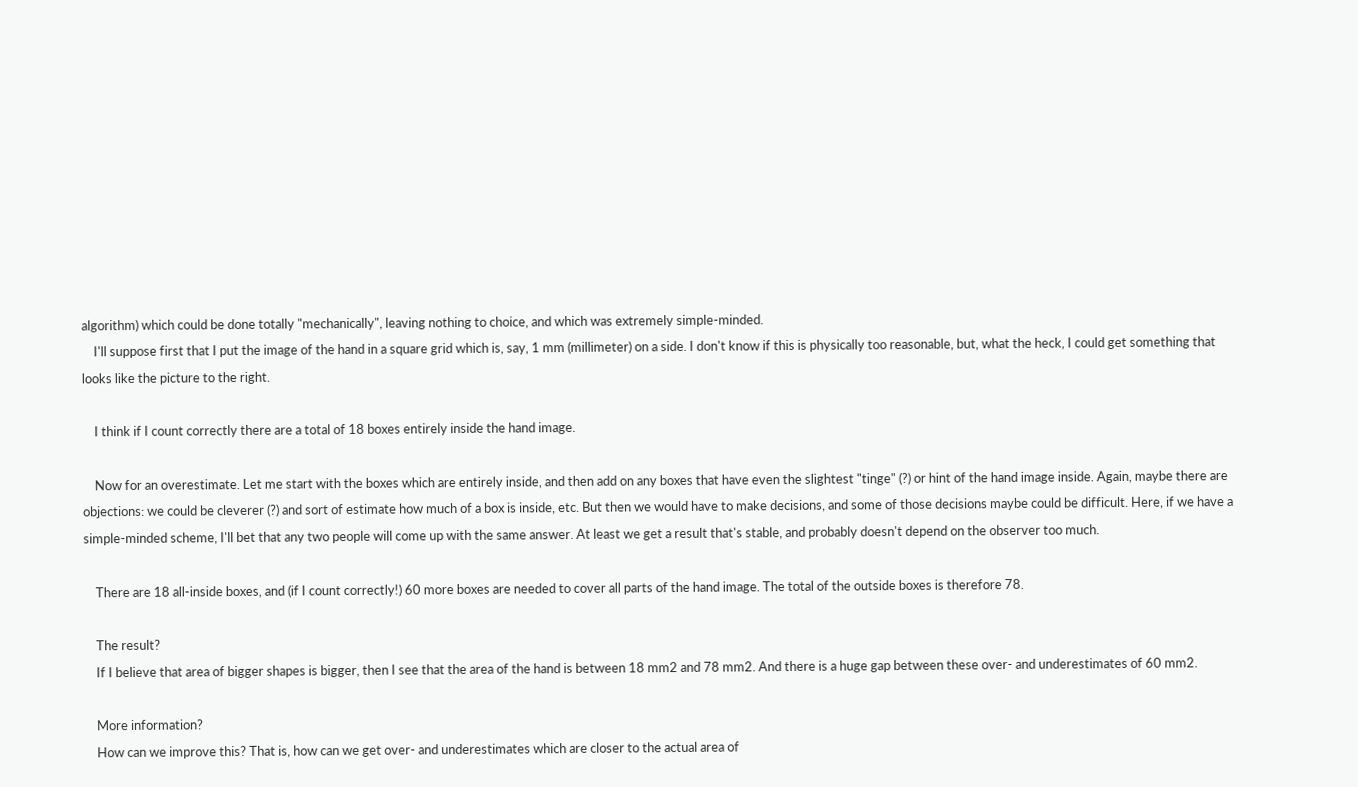algorithm) which could be done totally "mechanically", leaving nothing to choice, and which was extremely simple-minded.
    I'll suppose first that I put the image of the hand in a square grid which is, say, 1 mm (millimeter) on a side. I don't know if this is physically too reasonable, but, what the heck, I could get something that looks like the picture to the right.

    I think if I count correctly there are a total of 18 boxes entirely inside the hand image.

    Now for an overestimate. Let me start with the boxes which are entirely inside, and then add on any boxes that have even the slightest "tinge" (?) or hint of the hand image inside. Again, maybe there are objections: we could be cleverer (?) and sort of estimate how much of a box is inside, etc. But then we would have to make decisions, and some of those decisions maybe could be difficult. Here, if we have a simple-minded scheme, I'll bet that any two people will come up with the same answer. At least we get a result that's stable, and probably doesn't depend on the observer too much.

    There are 18 all-inside boxes, and (if I count correctly!) 60 more boxes are needed to cover all parts of the hand image. The total of the outside boxes is therefore 78.

    The result?
    If I believe that area of bigger shapes is bigger, then I see that the area of the hand is between 18 mm2 and 78 mm2. And there is a huge gap between these over- and underestimates of 60 mm2.

    More information?
    How can we improve this? That is, how can we get over- and underestimates which are closer to the actual area of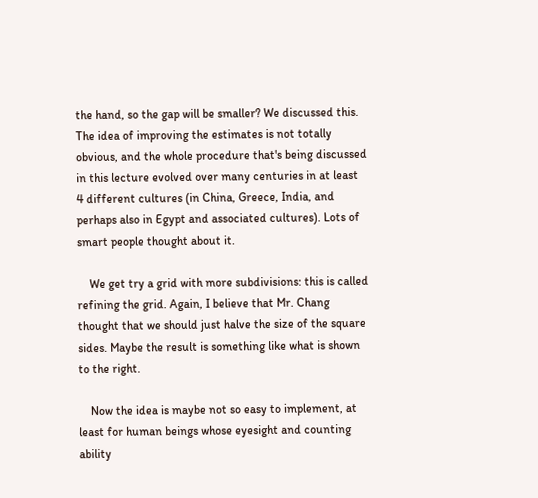the hand, so the gap will be smaller? We discussed this. The idea of improving the estimates is not totally obvious, and the whole procedure that's being discussed in this lecture evolved over many centuries in at least 4 different cultures (in China, Greece, India, and perhaps also in Egypt and associated cultures). Lots of smart people thought about it.

    We get try a grid with more subdivisions: this is called refining the grid. Again, I believe that Mr. Chang thought that we should just halve the size of the square sides. Maybe the result is something like what is shown to the right.

    Now the idea is maybe not so easy to implement, at least for human beings whose eyesight and counting ability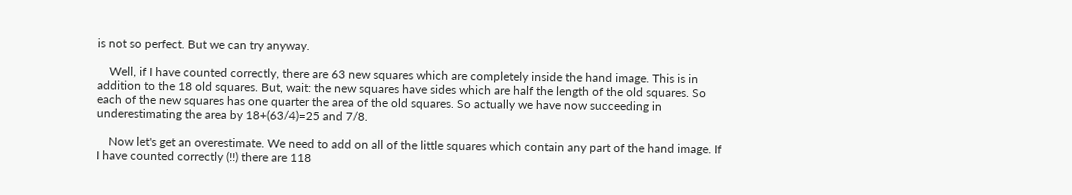is not so perfect. But we can try anyway.

    Well, if I have counted correctly, there are 63 new squares which are completely inside the hand image. This is in addition to the 18 old squares. But, wait: the new squares have sides which are half the length of the old squares. So each of the new squares has one quarter the area of the old squares. So actually we have now succeeding in underestimating the area by 18+(63/4)=25 and 7/8.

    Now let's get an overestimate. We need to add on all of the little squares which contain any part of the hand image. If I have counted correctly (!!) there are 118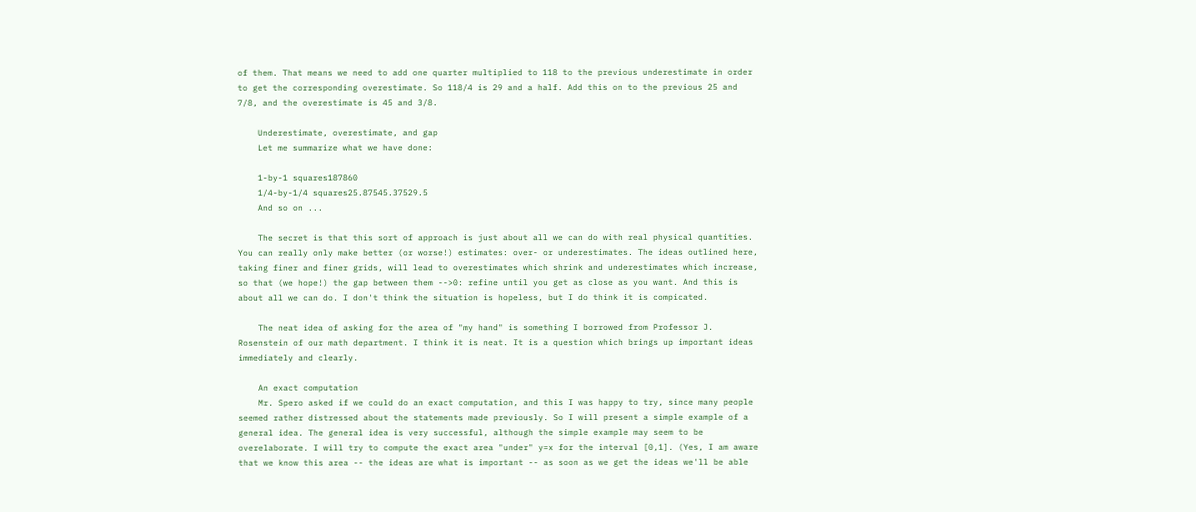of them. That means we need to add one quarter multiplied to 118 to the previous underestimate in order to get the corresponding overestimate. So 118/4 is 29 and a half. Add this on to the previous 25 and 7/8, and the overestimate is 45 and 3/8.

    Underestimate, overestimate, and gap
    Let me summarize what we have done:

    1-by-1 squares187860
    1/4-by-1/4 squares25.87545.37529.5
    And so on ...

    The secret is that this sort of approach is just about all we can do with real physical quantities. You can really only make better (or worse!) estimates: over- or underestimates. The ideas outlined here, taking finer and finer grids, will lead to overestimates which shrink and underestimates which increase, so that (we hope!) the gap between them -->0: refine until you get as close as you want. And this is about all we can do. I don't think the situation is hopeless, but I do think it is compicated.

    The neat idea of asking for the area of "my hand" is something I borrowed from Professor J. Rosenstein of our math department. I think it is neat. It is a question which brings up important ideas immediately and clearly.

    An exact computation
    Mr. Spero asked if we could do an exact computation, and this I was happy to try, since many people seemed rather distressed about the statements made previously. So I will present a simple example of a general idea. The general idea is very successful, although the simple example may seem to be overelaborate. I will try to compute the exact area "under" y=x for the interval [0,1]. (Yes, I am aware that we know this area -- the ideas are what is important -- as soon as we get the ideas we'll be able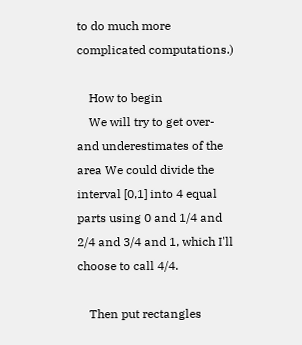to do much more complicated computations.)

    How to begin
    We will try to get over- and underestimates of the area We could divide the interval [0,1] into 4 equal parts using 0 and 1/4 and 2/4 and 3/4 and 1, which I'll choose to call 4/4.

    Then put rectangles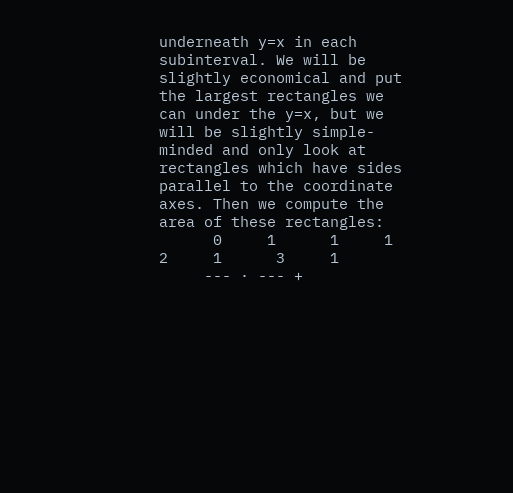underneath y=x in each subinterval. We will be slightly economical and put the largest rectangles we can under the y=x, but we will be slightly simple-minded and only look at rectangles which have sides parallel to the coordinate axes. Then we compute the area of these rectangles:
      0     1      1     1      2     1      3     1
     --- · --- +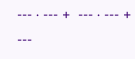--- · --- +  --- · --- +  ---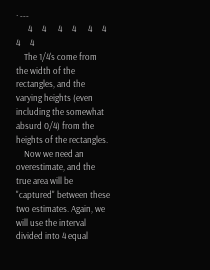· ---
      4     4      4     4      4     4      4     4
    The 1/4's come from the width of the rectangles, and the varying heights (even including the somewhat absurd 0/4) from the heights of the rectangles.
    Now we need an overestimate, and the true area will be "captured" between these two estimates. Again, we will use the interval divided into 4 equal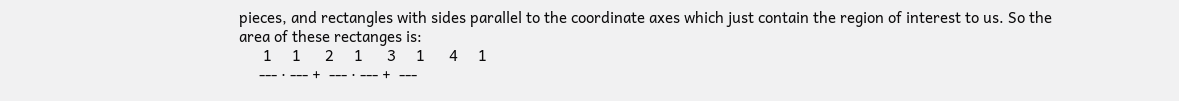pieces, and rectangles with sides parallel to the coordinate axes which just contain the region of interest to us. So the area of these rectanges is:
      1     1      2     1      3     1      4     1
     --- · --- +  --- · --- +  ---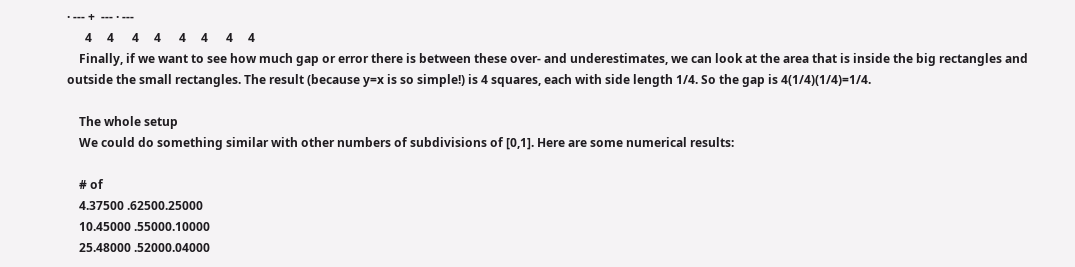· --- +  --- · ---
      4     4      4     4      4     4      4     4
    Finally, if we want to see how much gap or error there is between these over- and underestimates, we can look at the area that is inside the big rectangles and outside the small rectangles. The result (because y=x is so simple!) is 4 squares, each with side length 1/4. So the gap is 4(1/4)(1/4)=1/4.

    The whole setup
    We could do something similar with other numbers of subdivisions of [0,1]. Here are some numerical results:

    # of
    4.37500 .62500.25000
    10.45000 .55000.10000
    25.48000 .52000.04000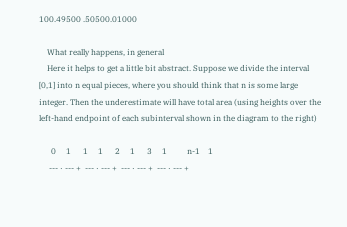100.49500 .50500.01000

    What really happens, in general
    Here it helps to get a little bit abstract. Suppose we divide the interval [0,1] into n equal pieces, where you should think that n is some large integer. Then the underestimate will have total area (using heights over the left-hand endpoint of each subinterval shown in the diagram to the right)

      0     1      1     1      2     1      3     1          n-1    1
     --- · --- +  --- · --- +  --- · --- +  --- · --- +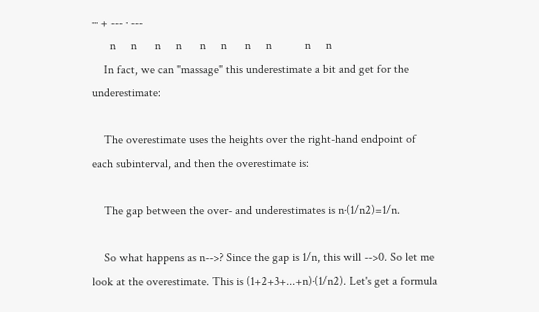··· + --- · ---
      n     n      n     n      n     n      n     n           n     n
    In fact, we can "massage" this underestimate a bit and get for the underestimate:

    The overestimate uses the heights over the right-hand endpoint of each subinterval, and then the overestimate is:

    The gap between the over- and underestimates is n·(1/n2)=1/n.

    So what happens as n-->? Since the gap is 1/n, this will -->0. So let me look at the overestimate. This is (1+2+3+...+n)·(1/n2). Let's get a formula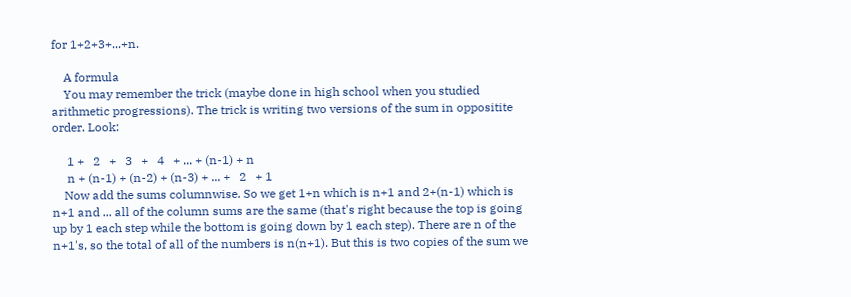for 1+2+3+...+n.

    A formula
    You may remember the trick (maybe done in high school when you studied arithmetic progressions). The trick is writing two versions of the sum in oppositite order. Look:

     1 +   2   +   3   +   4   + ... + (n-1) + n
     n + (n-1) + (n-2) + (n-3) + ... +   2   + 1
    Now add the sums columnwise. So we get 1+n which is n+1 and 2+(n-1) which is n+1 and ... all of the column sums are the same (that's right because the top is going up by 1 each step while the bottom is going down by 1 each step). There are n of the n+1's, so the total of all of the numbers is n(n+1). But this is two copies of the sum we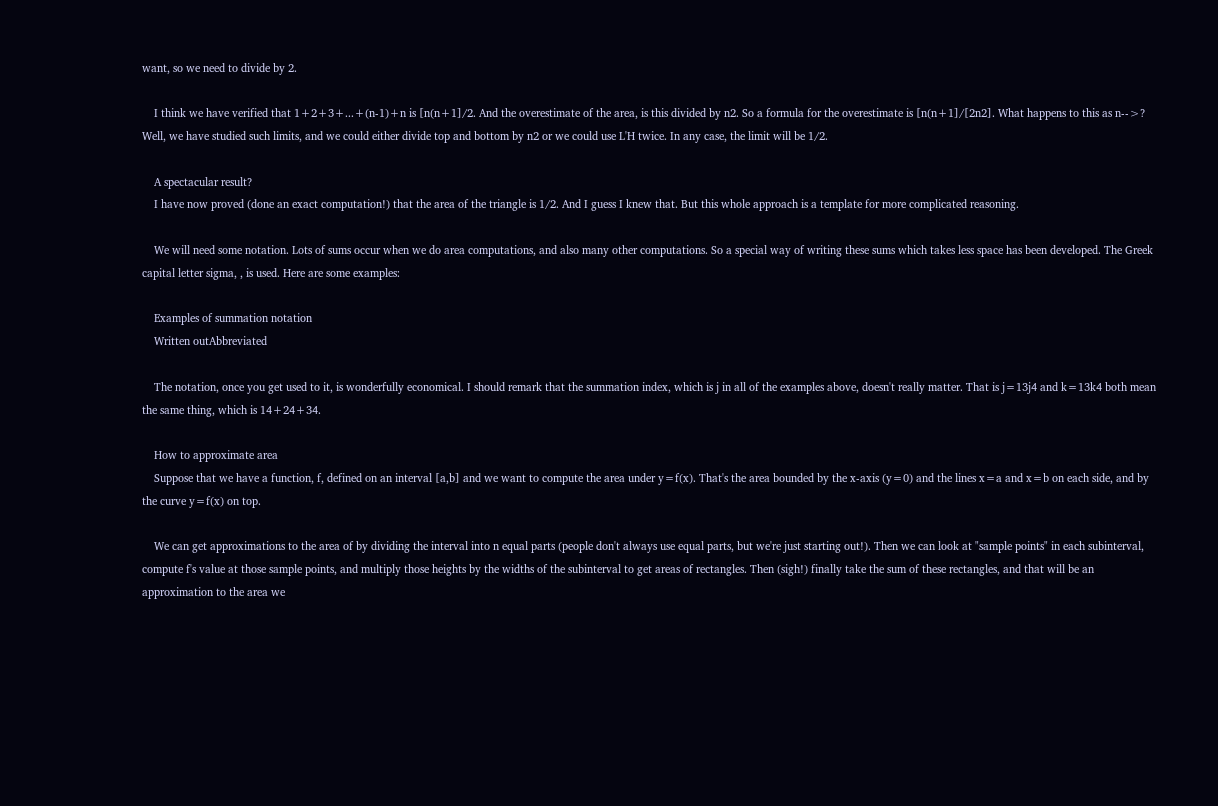want, so we need to divide by 2.

    I think we have verified that 1+2+3+...+(n-1)+n is [n(n+1]/2. And the overestimate of the area, is this divided by n2. So a formula for the overestimate is [n(n+1]/[2n2]. What happens to this as n-->? Well, we have studied such limits, and we could either divide top and bottom by n2 or we could use L'H twice. In any case, the limit will be 1/2.

    A spectacular result?
    I have now proved (done an exact computation!) that the area of the triangle is 1/2. And I guess I knew that. But this whole approach is a template for more complicated reasoning.

    We will need some notation. Lots of sums occur when we do area computations, and also many other computations. So a special way of writing these sums which takes less space has been developed. The Greek capital letter sigma, , is used. Here are some examples:

    Examples of summation notation
    Written outAbbreviated

    The notation, once you get used to it, is wonderfully economical. I should remark that the summation index, which is j in all of the examples above, doesn't really matter. That is j=13j4 and k=13k4 both mean the same thing, which is 14+24+34.

    How to approximate area
    Suppose that we have a function, f, defined on an interval [a,b] and we want to compute the area under y=f(x). That's the area bounded by the x-axis (y=0) and the lines x=a and x=b on each side, and by the curve y=f(x) on top.

    We can get approximations to the area of by dividing the interval into n equal parts (people don't always use equal parts, but we're just starting out!). Then we can look at "sample points" in each subinterval, compute f's value at those sample points, and multiply those heights by the widths of the subinterval to get areas of rectangles. Then (sigh!) finally take the sum of these rectangles, and that will be an approximation to the area we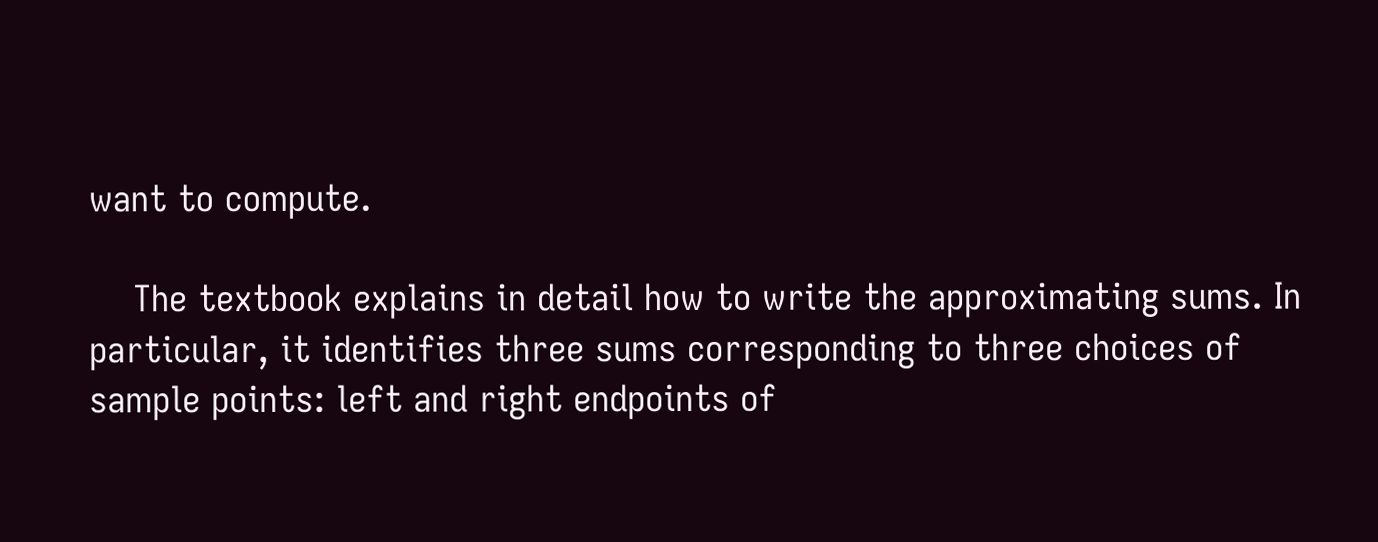want to compute.

    The textbook explains in detail how to write the approximating sums. In particular, it identifies three sums corresponding to three choices of sample points: left and right endpoints of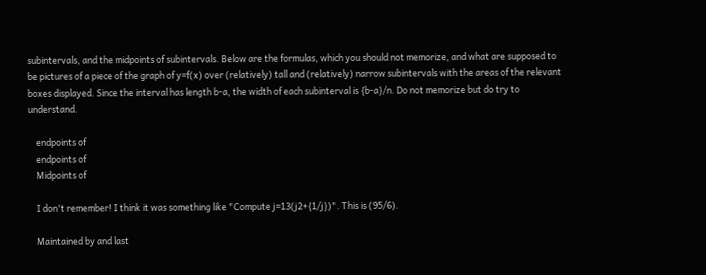subintervals, and the midpoints of subintervals. Below are the formulas, which you should not memorize, and what are supposed to be pictures of a piece of the graph of y=f(x) over (relatively) tall and (relatively) narrow subintervals with the areas of the relevant boxes displayed. Since the interval has length b-a, the width of each subinterval is {b-a}/n. Do not memorize but do try to understand.

    endpoints of
    endpoints of
    Midpoints of

    I don't remember! I think it was something like "Compute j=13(j2+{1/j})". This is (95/6).

    Maintained by and last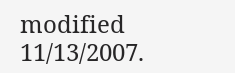modified 11/13/2007.